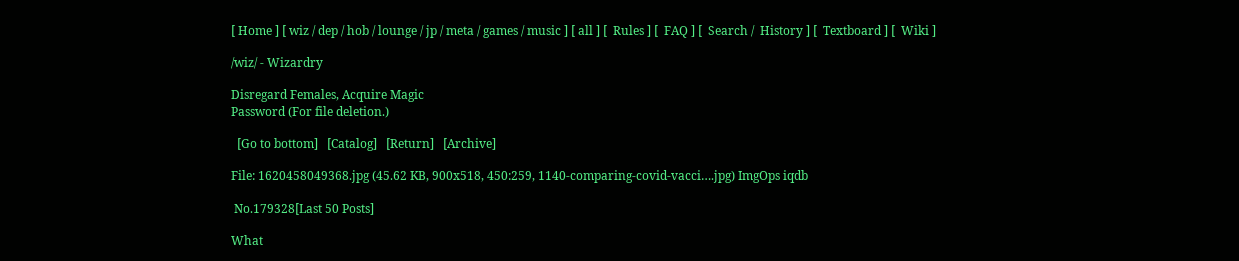[ Home ] [ wiz / dep / hob / lounge / jp / meta / games / music ] [ all ] [  Rules ] [  FAQ ] [  Search /  History ] [  Textboard ] [  Wiki ]

/wiz/ - Wizardry

Disregard Females, Acquire Magic
Password (For file deletion.)

  [Go to bottom]   [Catalog]   [Return]   [Archive]

File: 1620458049368.jpg (45.62 KB, 900x518, 450:259, 1140-comparing-covid-vacci….jpg) ImgOps iqdb

 No.179328[Last 50 Posts]

What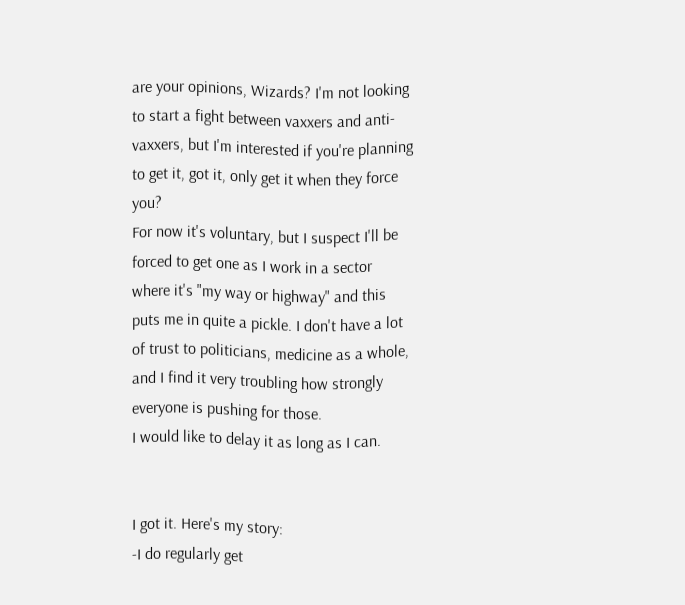are your opinions, Wizards? I'm not looking to start a fight between vaxxers and anti-vaxxers, but I'm interested if you're planning to get it, got it, only get it when they force you?
For now it's voluntary, but I suspect I'll be forced to get one as I work in a sector where it's "my way or highway" and this puts me in quite a pickle. I don't have a lot of trust to politicians, medicine as a whole, and I find it very troubling how strongly everyone is pushing for those.
I would like to delay it as long as I can.


I got it. Here's my story:
-I do regularly get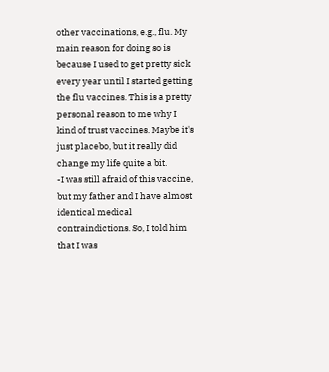other vaccinations, e.g., flu. My main reason for doing so is because I used to get pretty sick every year until I started getting the flu vaccines. This is a pretty personal reason to me why I kind of trust vaccines. Maybe it's just placebo, but it really did change my life quite a bit.
-I was still afraid of this vaccine, but my father and I have almost identical medical contraindictions. So, I told him that I was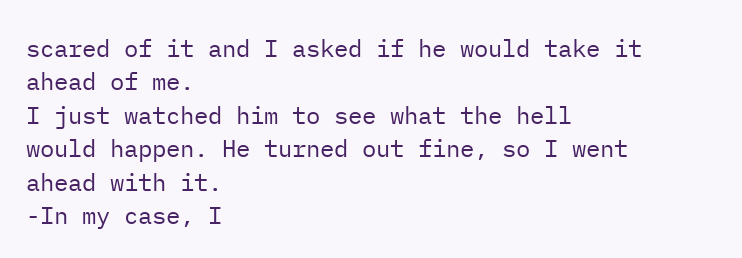scared of it and I asked if he would take it ahead of me.
I just watched him to see what the hell would happen. He turned out fine, so I went ahead with it.
-In my case, I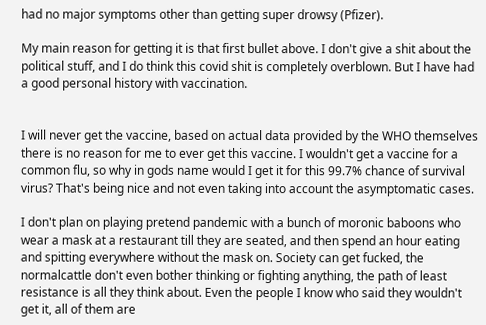had no major symptoms other than getting super drowsy (Pfizer).

My main reason for getting it is that first bullet above. I don't give a shit about the political stuff, and I do think this covid shit is completely overblown. But I have had a good personal history with vaccination.


I will never get the vaccine, based on actual data provided by the WHO themselves there is no reason for me to ever get this vaccine. I wouldn't get a vaccine for a common flu, so why in gods name would I get it for this 99.7% chance of survival virus? That's being nice and not even taking into account the asymptomatic cases.

I don't plan on playing pretend pandemic with a bunch of moronic baboons who wear a mask at a restaurant till they are seated, and then spend an hour eating and spitting everywhere without the mask on. Society can get fucked, the normalcattle don't even bother thinking or fighting anything, the path of least resistance is all they think about. Even the people I know who said they wouldn't get it, all of them are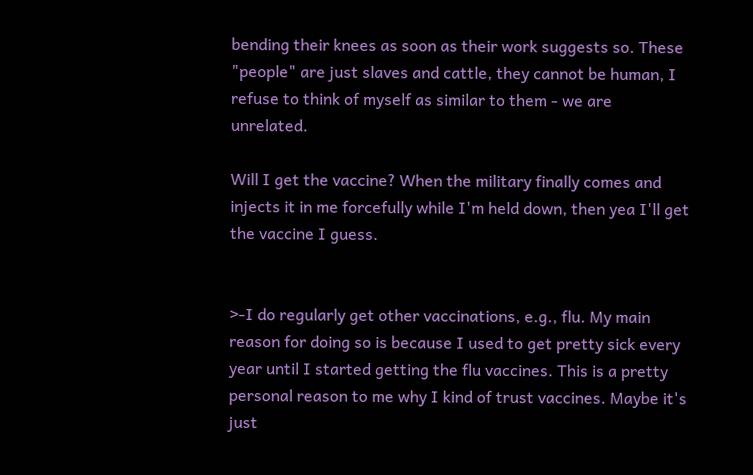bending their knees as soon as their work suggests so. These "people" are just slaves and cattle, they cannot be human, I refuse to think of myself as similar to them - we are unrelated.

Will I get the vaccine? When the military finally comes and injects it in me forcefully while I'm held down, then yea I'll get the vaccine I guess.


>-I do regularly get other vaccinations, e.g., flu. My main reason for doing so is because I used to get pretty sick every year until I started getting the flu vaccines. This is a pretty personal reason to me why I kind of trust vaccines. Maybe it's just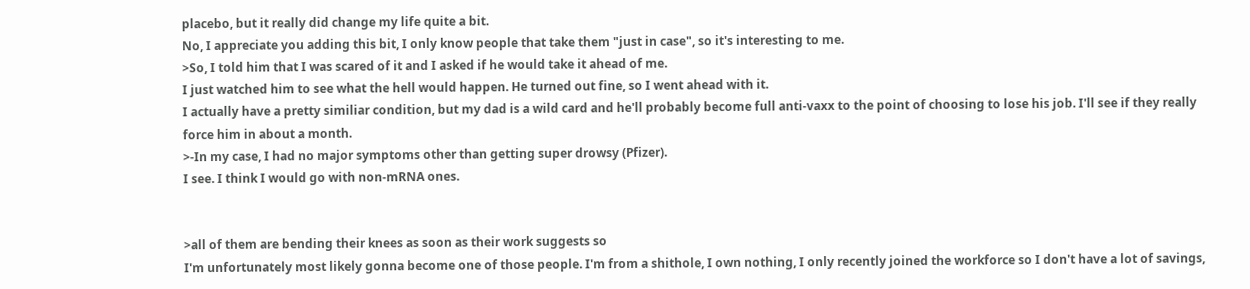placebo, but it really did change my life quite a bit.
No, I appreciate you adding this bit, I only know people that take them "just in case", so it's interesting to me.
>So, I told him that I was scared of it and I asked if he would take it ahead of me.
I just watched him to see what the hell would happen. He turned out fine, so I went ahead with it.
I actually have a pretty similiar condition, but my dad is a wild card and he'll probably become full anti-vaxx to the point of choosing to lose his job. I'll see if they really force him in about a month.
>-In my case, I had no major symptoms other than getting super drowsy (Pfizer).
I see. I think I would go with non-mRNA ones.


>all of them are bending their knees as soon as their work suggests so
I'm unfortunately most likely gonna become one of those people. I'm from a shithole, I own nothing, I only recently joined the workforce so I don't have a lot of savings,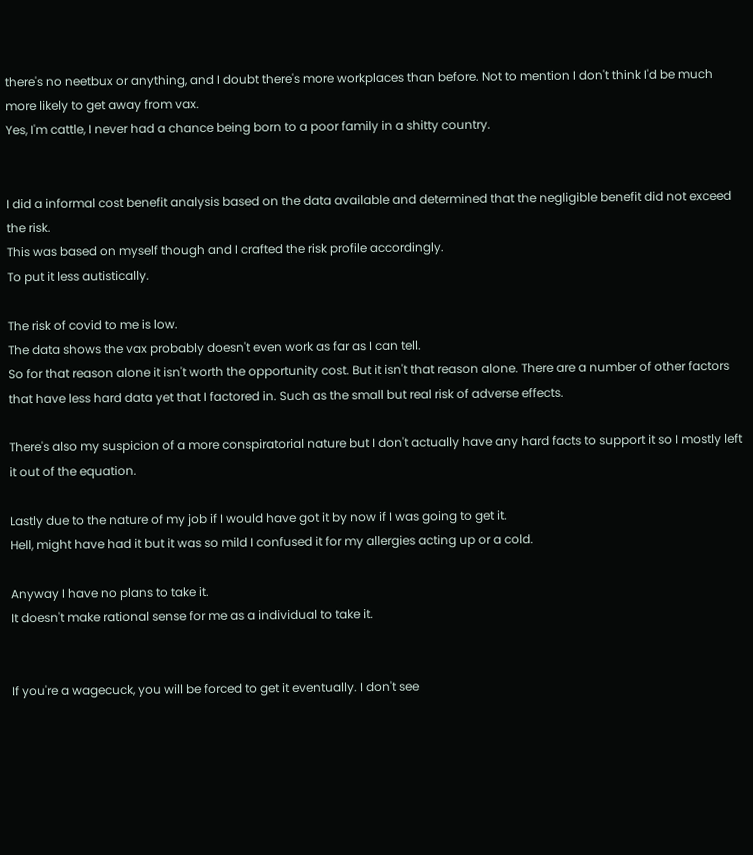there's no neetbux or anything, and I doubt there's more workplaces than before. Not to mention I don't think I'd be much more likely to get away from vax.
Yes, I'm cattle, I never had a chance being born to a poor family in a shitty country.


I did a informal cost benefit analysis based on the data available and determined that the negligible benefit did not exceed the risk.
This was based on myself though and I crafted the risk profile accordingly.
To put it less autistically.

The risk of covid to me is low.
The data shows the vax probably doesn't even work as far as I can tell.
So for that reason alone it isn't worth the opportunity cost. But it isn't that reason alone. There are a number of other factors that have less hard data yet that I factored in. Such as the small but real risk of adverse effects.

There's also my suspicion of a more conspiratorial nature but I don't actually have any hard facts to support it so I mostly left it out of the equation.

Lastly due to the nature of my job if I would have got it by now if I was going to get it.
Hell, might have had it but it was so mild I confused it for my allergies acting up or a cold.

Anyway I have no plans to take it.
It doesn't make rational sense for me as a individual to take it.


If you're a wagecuck, you will be forced to get it eventually. I don't see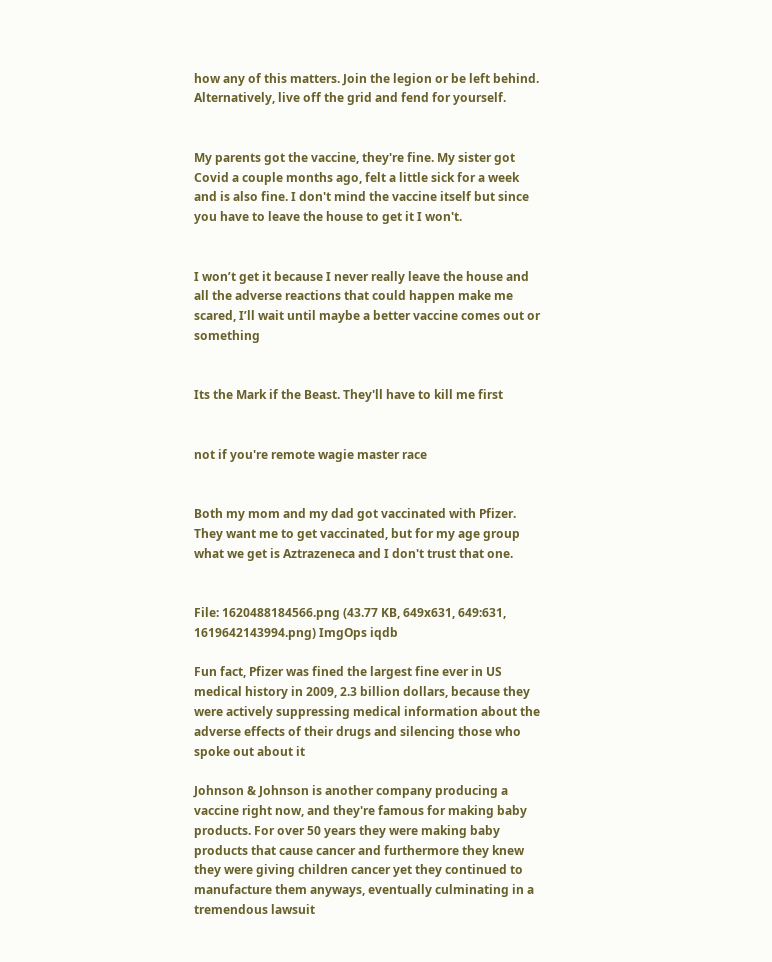how any of this matters. Join the legion or be left behind. Alternatively, live off the grid and fend for yourself.


My parents got the vaccine, they're fine. My sister got Covid a couple months ago, felt a little sick for a week and is also fine. I don't mind the vaccine itself but since you have to leave the house to get it I won't.


I won’t get it because I never really leave the house and all the adverse reactions that could happen make me scared, I’ll wait until maybe a better vaccine comes out or something


Its the Mark if the Beast. They'll have to kill me first


not if you're remote wagie master race


Both my mom and my dad got vaccinated with Pfizer. They want me to get vaccinated, but for my age group what we get is Aztrazeneca and I don't trust that one.


File: 1620488184566.png (43.77 KB, 649x631, 649:631, 1619642143994.png) ImgOps iqdb

Fun fact, Pfizer was fined the largest fine ever in US medical history in 2009, 2.3 billion dollars, because they were actively suppressing medical information about the adverse effects of their drugs and silencing those who spoke out about it

Johnson & Johnson is another company producing a vaccine right now, and they're famous for making baby products. For over 50 years they were making baby products that cause cancer and furthermore they knew they were giving children cancer yet they continued to manufacture them anyways, eventually culminating in a tremendous lawsuit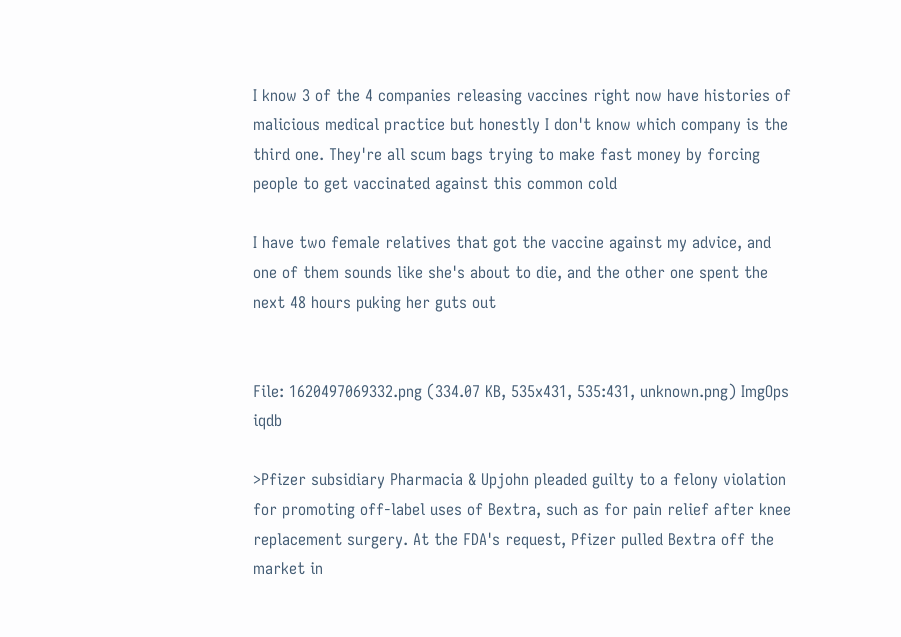I know 3 of the 4 companies releasing vaccines right now have histories of malicious medical practice but honestly I don't know which company is the third one. They're all scum bags trying to make fast money by forcing people to get vaccinated against this common cold

I have two female relatives that got the vaccine against my advice, and one of them sounds like she's about to die, and the other one spent the next 48 hours puking her guts out


File: 1620497069332.png (334.07 KB, 535x431, 535:431, unknown.png) ImgOps iqdb

>Pfizer subsidiary Pharmacia & Upjohn pleaded guilty to a felony violation for promoting off-label uses of Bextra, such as for pain relief after knee replacement surgery. At the FDA's request, Pfizer pulled Bextra off the market in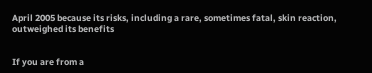April 2005 because its risks, including a rare, sometimes fatal, skin reaction, outweighed its benefits


If you are from a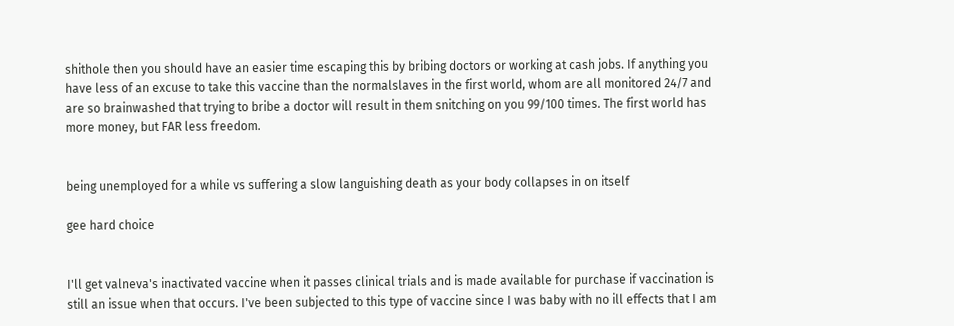shithole then you should have an easier time escaping this by bribing doctors or working at cash jobs. If anything you have less of an excuse to take this vaccine than the normalslaves in the first world, whom are all monitored 24/7 and are so brainwashed that trying to bribe a doctor will result in them snitching on you 99/100 times. The first world has more money, but FAR less freedom.


being unemployed for a while vs suffering a slow languishing death as your body collapses in on itself

gee hard choice


I'll get valneva's inactivated vaccine when it passes clinical trials and is made available for purchase if vaccination is still an issue when that occurs. I've been subjected to this type of vaccine since I was baby with no ill effects that I am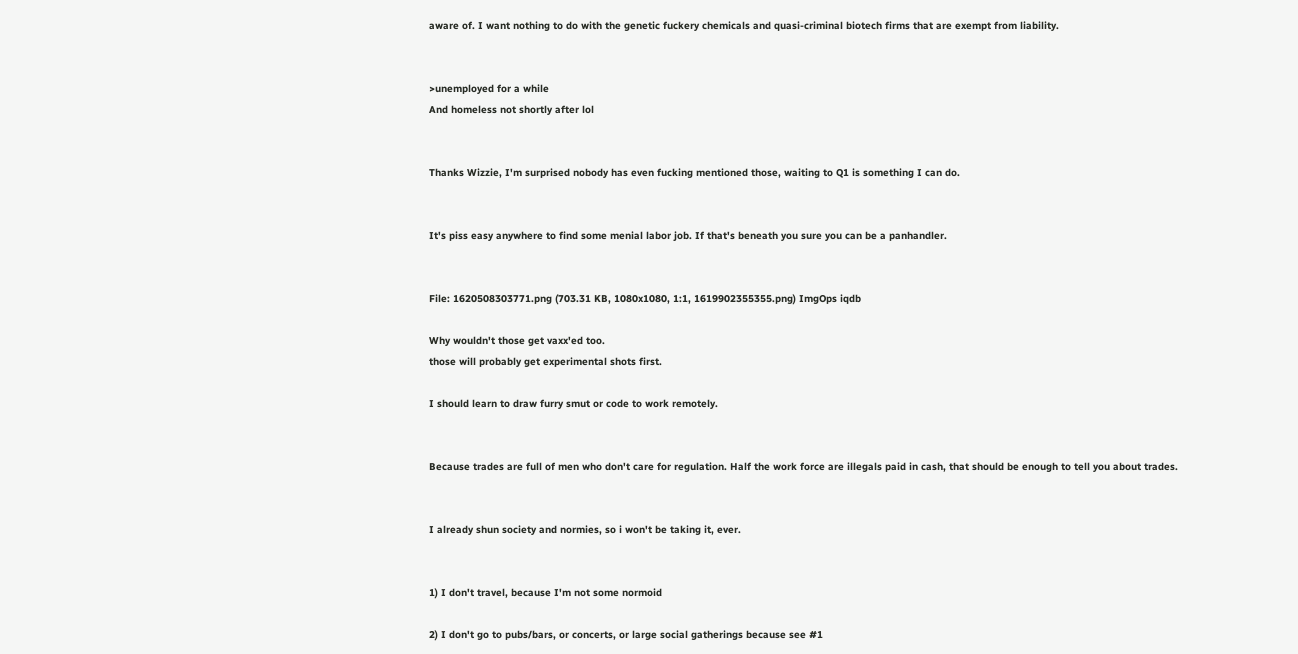aware of. I want nothing to do with the genetic fuckery chemicals and quasi-criminal biotech firms that are exempt from liability.


>unemployed for a while
And homeless not shortly after lol


Thanks Wizzie, I'm surprised nobody has even fucking mentioned those, waiting to Q1 is something I can do.


It's piss easy anywhere to find some menial labor job. If that's beneath you sure you can be a panhandler.


File: 1620508303771.png (703.31 KB, 1080x1080, 1:1, 1619902355355.png) ImgOps iqdb

Why wouldn't those get vaxx'ed too.
those will probably get experimental shots first.

I should learn to draw furry smut or code to work remotely.


Because trades are full of men who don't care for regulation. Half the work force are illegals paid in cash, that should be enough to tell you about trades.


I already shun society and normies, so i won't be taking it, ever.


1) I don't travel, because I'm not some normoid

2) I don't go to pubs/bars, or concerts, or large social gatherings because see #1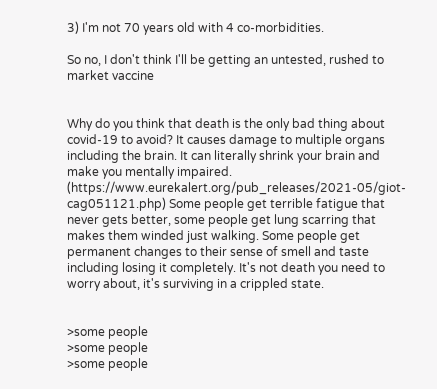3) I'm not 70 years old with 4 co-morbidities.

So no, I don't think I'll be getting an untested, rushed to market vaccine


Why do you think that death is the only bad thing about covid-19 to avoid? It causes damage to multiple organs including the brain. It can literally shrink your brain and make you mentally impaired. (https://www.eurekalert.org/pub_releases/2021-05/giot-cag051121.php) Some people get terrible fatigue that never gets better, some people get lung scarring that makes them winded just walking. Some people get permanent changes to their sense of smell and taste including losing it completely. It's not death you need to worry about, it's surviving in a crippled state.


>some people
>some people
>some people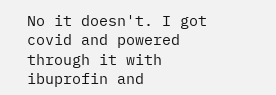No it doesn't. I got covid and powered through it with ibuprofin and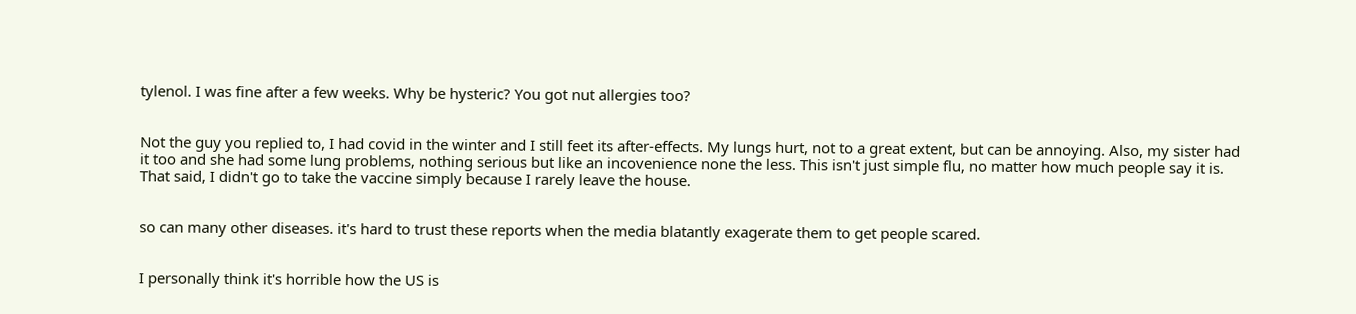tylenol. I was fine after a few weeks. Why be hysteric? You got nut allergies too?


Not the guy you replied to, I had covid in the winter and I still feet its after-effects. My lungs hurt, not to a great extent, but can be annoying. Also, my sister had it too and she had some lung problems, nothing serious but like an incovenience none the less. This isn't just simple flu, no matter how much people say it is. That said, I didn't go to take the vaccine simply because I rarely leave the house.


so can many other diseases. it's hard to trust these reports when the media blatantly exagerate them to get people scared.


I personally think it's horrible how the US is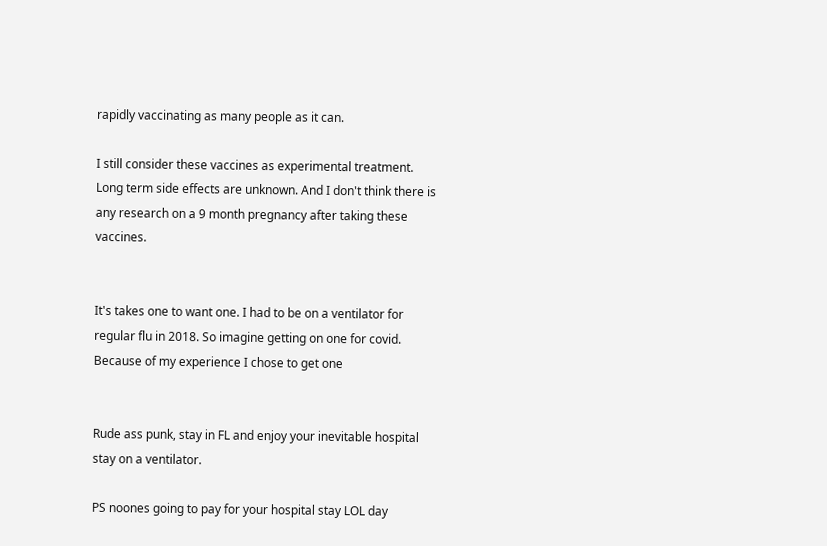rapidly vaccinating as many people as it can.

I still consider these vaccines as experimental treatment. Long term side effects are unknown. And I don't think there is any research on a 9 month pregnancy after taking these vaccines.


It's takes one to want one. I had to be on a ventilator for regular flu in 2018. So imagine getting on one for covid. Because of my experience I chose to get one


Rude ass punk, stay in FL and enjoy your inevitable hospital stay on a ventilator.

PS noones going to pay for your hospital stay LOL day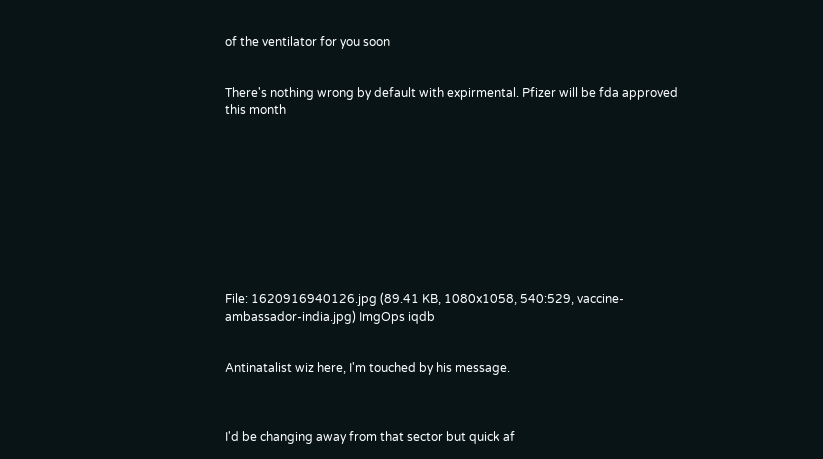of the ventilator for you soon


There's nothing wrong by default with expirmental. Pfizer will be fda approved this month










File: 1620916940126.jpg (89.41 KB, 1080x1058, 540:529, vaccine-ambassador-india.jpg) ImgOps iqdb


Antinatalist wiz here, I'm touched by his message.



I'd be changing away from that sector but quick af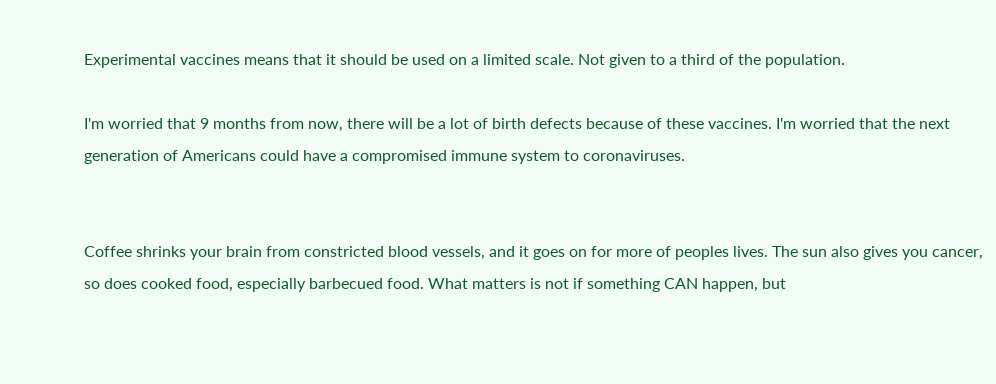Experimental vaccines means that it should be used on a limited scale. Not given to a third of the population.

I'm worried that 9 months from now, there will be a lot of birth defects because of these vaccines. I'm worried that the next generation of Americans could have a compromised immune system to coronaviruses.


Coffee shrinks your brain from constricted blood vessels, and it goes on for more of peoples lives. The sun also gives you cancer, so does cooked food, especially barbecued food. What matters is not if something CAN happen, but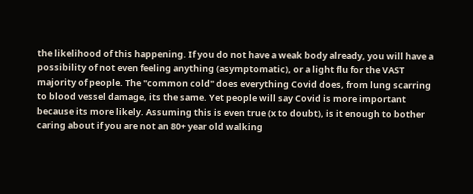the likelihood of this happening. If you do not have a weak body already, you will have a possibility of not even feeling anything (asymptomatic), or a light flu for the VAST majority of people. The "common cold" does everything Covid does, from lung scarring to blood vessel damage, its the same. Yet people will say Covid is more important because its more likely. Assuming this is even true (x to doubt), is it enough to bother caring about if you are not an 80+ year old walking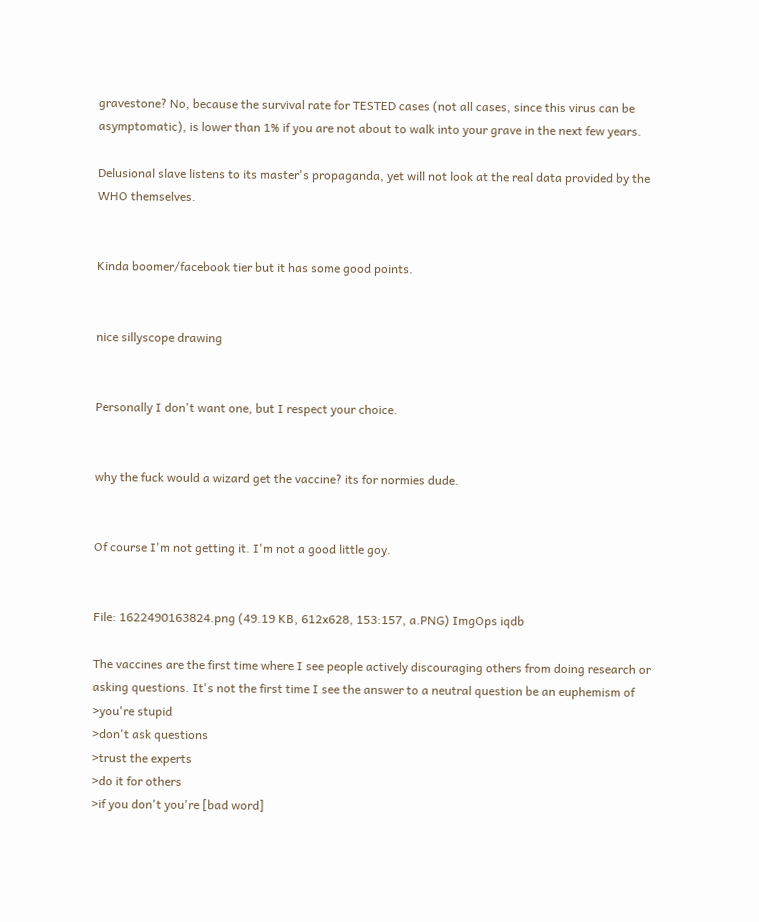gravestone? No, because the survival rate for TESTED cases (not all cases, since this virus can be asymptomatic), is lower than 1% if you are not about to walk into your grave in the next few years.

Delusional slave listens to its master's propaganda, yet will not look at the real data provided by the WHO themselves.


Kinda boomer/facebook tier but it has some good points.


nice sillyscope drawing


Personally I don't want one, but I respect your choice.


why the fuck would a wizard get the vaccine? its for normies dude.


Of course I'm not getting it. I'm not a good little goy.


File: 1622490163824.png (49.19 KB, 612x628, 153:157, a.PNG) ImgOps iqdb

The vaccines are the first time where I see people actively discouraging others from doing research or asking questions. It's not the first time I see the answer to a neutral question be an euphemism of
>you're stupid
>don't ask questions
>trust the experts
>do it for others
>if you don't you're [bad word]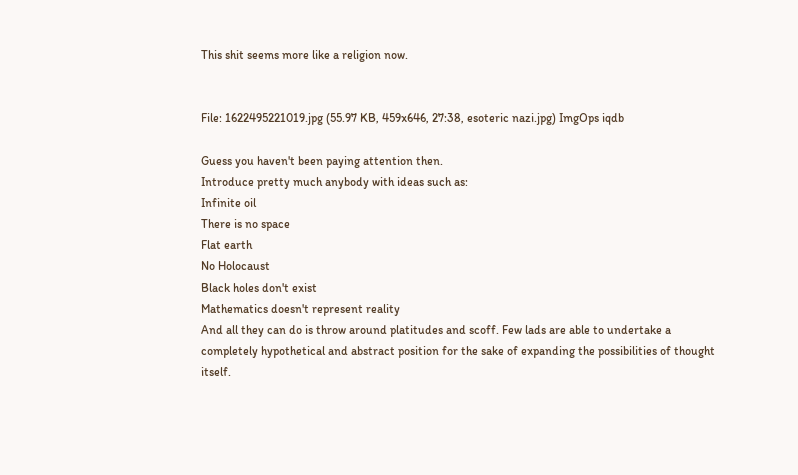This shit seems more like a religion now.


File: 1622495221019.jpg (55.97 KB, 459x646, 27:38, esoteric nazi.jpg) ImgOps iqdb

Guess you haven't been paying attention then.
Introduce pretty much anybody with ideas such as:
Infinite oil
There is no space
Flat earth
No Holocaust
Black holes don't exist
Mathematics doesn't represent reality
And all they can do is throw around platitudes and scoff. Few lads are able to undertake a completely hypothetical and abstract position for the sake of expanding the possibilities of thought itself.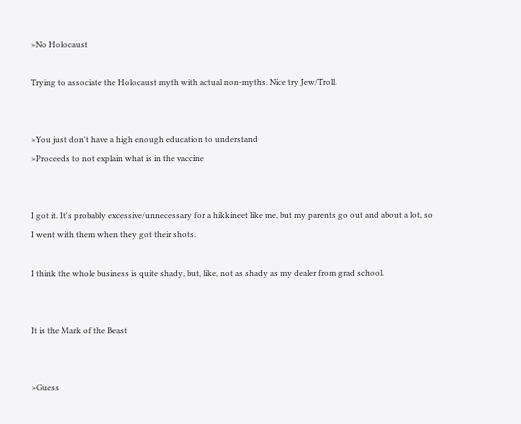>No Holocaust

Trying to associate the Holocaust myth with actual non-myths. Nice try Jew/Troll.


>You just don't have a high enough education to understand
>Proceeds to not explain what is in the vaccine


I got it. It's probably excessive/unnecessary for a hikkineet like me, but my parents go out and about a lot, so I went with them when they got their shots.

I think the whole business is quite shady, but, like, not as shady as my dealer from grad school.


It is the Mark of the Beast


>Guess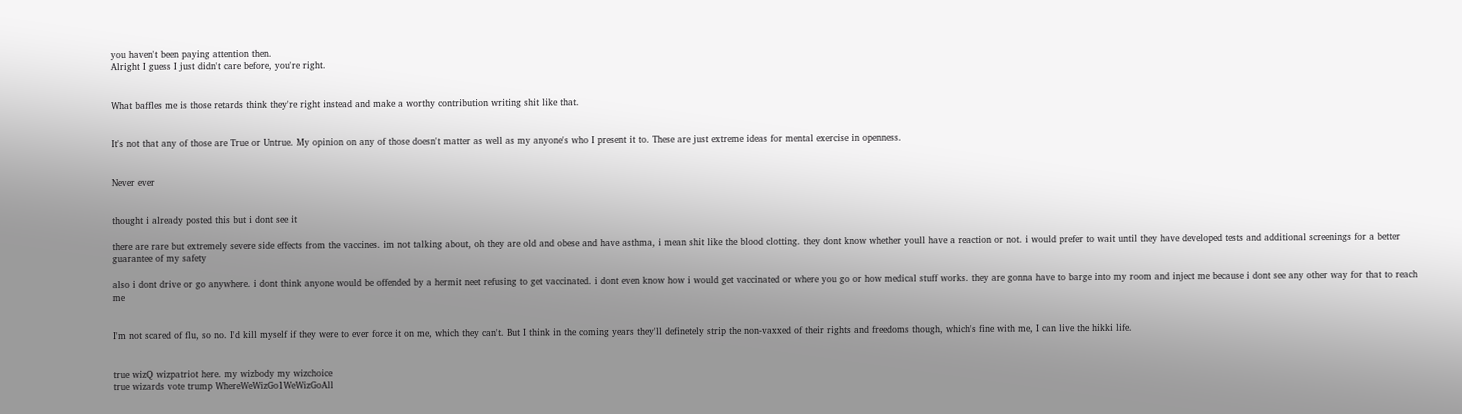you haven't been paying attention then.
Alright I guess I just didn't care before, you're right.


What baffles me is those retards think they're right instead and make a worthy contribution writing shit like that.


It's not that any of those are True or Untrue. My opinion on any of those doesn't matter as well as my anyone's who I present it to. These are just extreme ideas for mental exercise in openness.


Never ever


thought i already posted this but i dont see it

there are rare but extremely severe side effects from the vaccines. im not talking about, oh they are old and obese and have asthma, i mean shit like the blood clotting. they dont know whether youll have a reaction or not. i would prefer to wait until they have developed tests and additional screenings for a better guarantee of my safety

also i dont drive or go anywhere. i dont think anyone would be offended by a hermit neet refusing to get vaccinated. i dont even know how i would get vaccinated or where you go or how medical stuff works. they are gonna have to barge into my room and inject me because i dont see any other way for that to reach me


I'm not scared of flu, so no. I'd kill myself if they were to ever force it on me, which they can't. But I think in the coming years they'll definetely strip the non-vaxxed of their rights and freedoms though, which's fine with me, I can live the hikki life.


true wizQ wizpatriot here. my wizbody my wizchoice
true wizards vote trump WhereWeWizGo1WeWizGoAll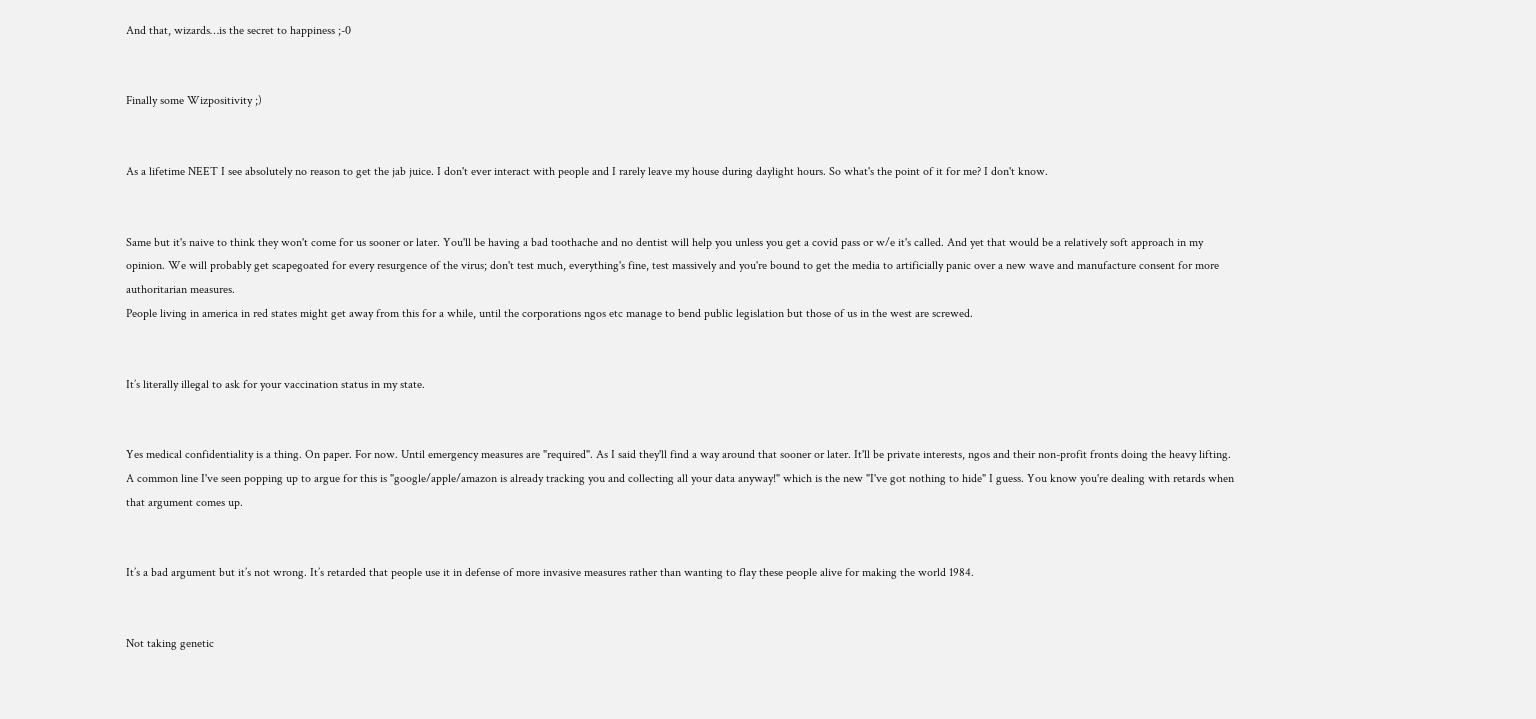And that, wizards…is the secret to happiness ;-0


Finally some Wizpositivity ;)


As a lifetime NEET I see absolutely no reason to get the jab juice. I don't ever interact with people and I rarely leave my house during daylight hours. So what's the point of it for me? I don't know.


Same but it's naive to think they won't come for us sooner or later. You'll be having a bad toothache and no dentist will help you unless you get a covid pass or w/e it's called. And yet that would be a relatively soft approach in my opinion. We will probably get scapegoated for every resurgence of the virus; don't test much, everything's fine, test massively and you're bound to get the media to artificially panic over a new wave and manufacture consent for more authoritarian measures.
People living in america in red states might get away from this for a while, until the corporations ngos etc manage to bend public legislation but those of us in the west are screwed.


It’s literally illegal to ask for your vaccination status in my state.


Yes medical confidentiality is a thing. On paper. For now. Until emergency measures are "required". As I said they'll find a way around that sooner or later. It'll be private interests, ngos and their non-profit fronts doing the heavy lifting.
A common line I've seen popping up to argue for this is "google/apple/amazon is already tracking you and collecting all your data anyway!" which is the new "I've got nothing to hide" I guess. You know you're dealing with retards when that argument comes up.


It’s a bad argument but it’s not wrong. It’s retarded that people use it in defense of more invasive measures rather than wanting to flay these people alive for making the world 1984.


Not taking genetic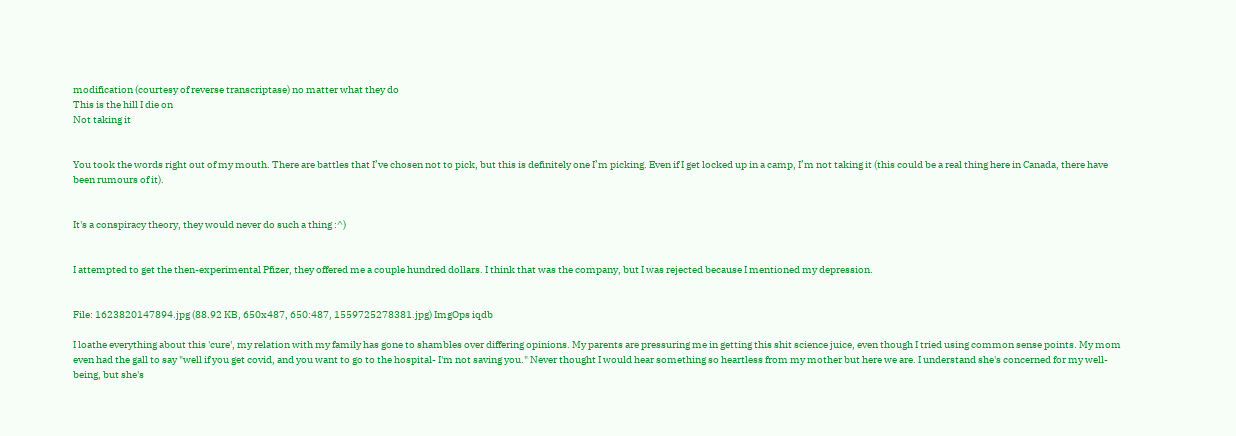modification (courtesy of reverse transcriptase) no matter what they do
This is the hill I die on
Not taking it


You took the words right out of my mouth. There are battles that I’ve chosen not to pick, but this is definitely one I’m picking. Even if I get locked up in a camp, I’m not taking it (this could be a real thing here in Canada, there have been rumours of it).


It's a conspiracy theory, they would never do such a thing :^)


I attempted to get the then-experimental Pfizer, they offered me a couple hundred dollars. I think that was the company, but I was rejected because I mentioned my depression.


File: 1623820147894.jpg (88.92 KB, 650x487, 650:487, 1559725278381.jpg) ImgOps iqdb

I loathe everything about this 'cure', my relation with my family has gone to shambles over differing opinions. My parents are pressuring me in getting this shit science juice, even though I tried using common sense points. My mom even had the gall to say "well if you get covid, and you want to go to the hospital- I'm not saving you." Never thought I would hear something so heartless from my mother but here we are. I understand she's concerned for my well-being, but she's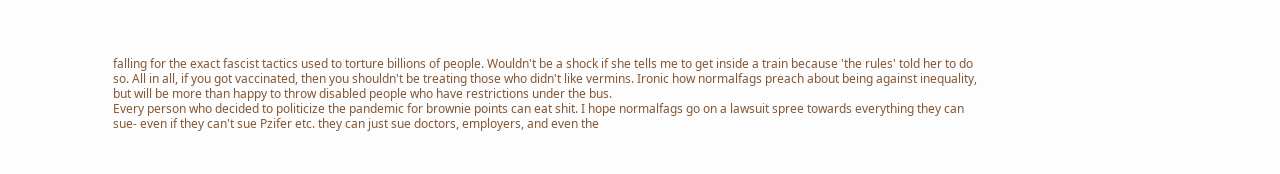falling for the exact fascist tactics used to torture billions of people. Wouldn't be a shock if she tells me to get inside a train because 'the rules' told her to do so. All in all, if you got vaccinated, then you shouldn't be treating those who didn't like vermins. Ironic how normalfags preach about being against inequality, but will be more than happy to throw disabled people who have restrictions under the bus.
Every person who decided to politicize the pandemic for brownie points can eat shit. I hope normalfags go on a lawsuit spree towards everything they can sue- even if they can't sue Pzifer etc. they can just sue doctors, employers, and even the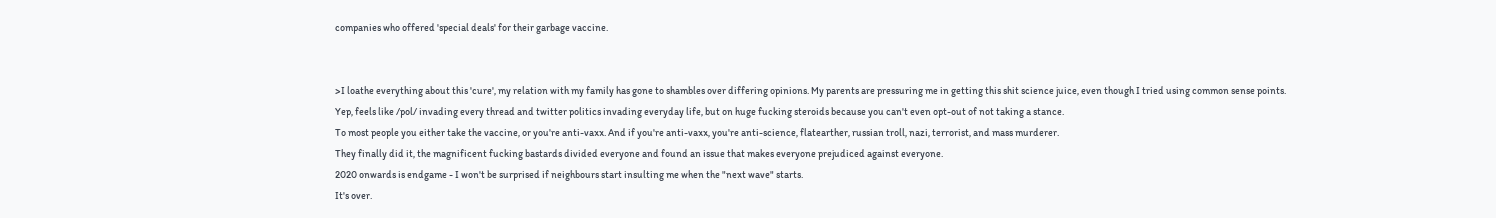companies who offered 'special deals' for their garbage vaccine.


>I loathe everything about this 'cure', my relation with my family has gone to shambles over differing opinions. My parents are pressuring me in getting this shit science juice, even though I tried using common sense points.
Yep, feels like /pol/ invading every thread and twitter politics invading everyday life, but on huge fucking steroids because you can't even opt-out of not taking a stance.
To most people you either take the vaccine, or you're anti-vaxx. And if you're anti-vaxx, you're anti-science, flatearther, russian troll, nazi, terrorist, and mass murderer.
They finally did it, the magnificent fucking bastards divided everyone and found an issue that makes everyone prejudiced against everyone.
2020 onwards is endgame - I won't be surprised if neighbours start insulting me when the "next wave" starts.
It's over.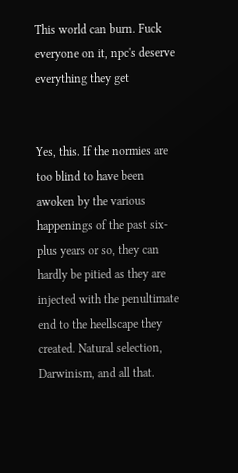This world can burn. Fuck everyone on it, npc's deserve everything they get


Yes, this. If the normies are too blind to have been awoken by the various happenings of the past six-plus years or so, they can hardly be pitied as they are injected with the penultimate end to the heellscape they created. Natural selection, Darwinism, and all that.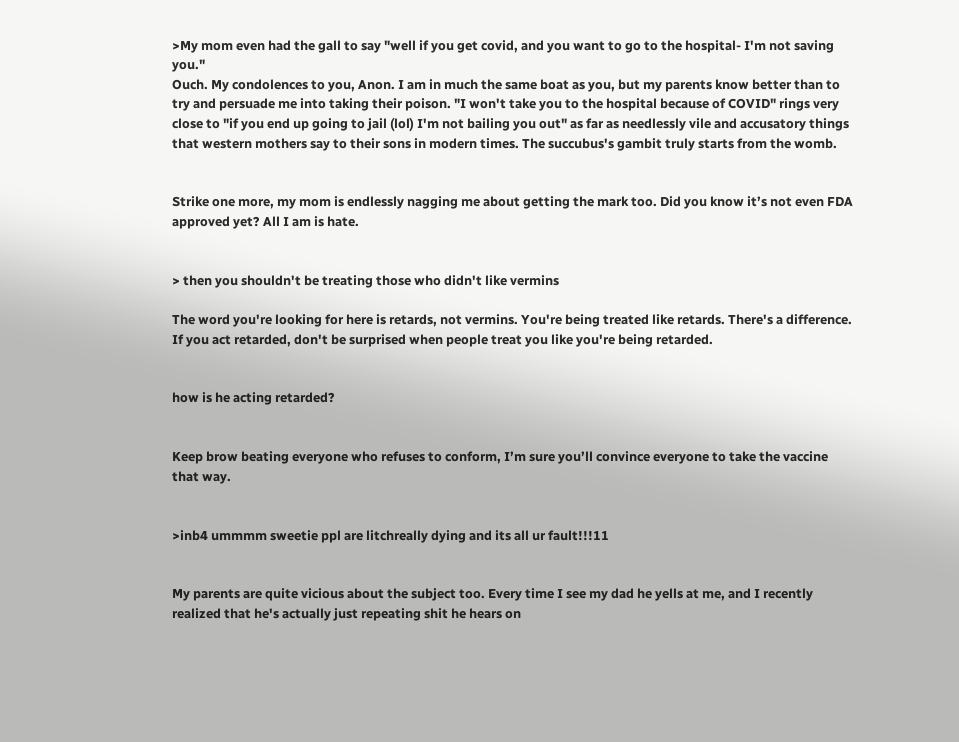>My mom even had the gall to say "well if you get covid, and you want to go to the hospital- I'm not saving you."
Ouch. My condolences to you, Anon. I am in much the same boat as you, but my parents know better than to try and persuade me into taking their poison. "I won't take you to the hospital because of COVID" rings very close to "if you end up going to jail (lol) I'm not bailing you out" as far as needlessly vile and accusatory things that western mothers say to their sons in modern times. The succubus's gambit truly starts from the womb.


Strike one more, my mom is endlessly nagging me about getting the mark too. Did you know it’s not even FDA approved yet? All I am is hate.


> then you shouldn't be treating those who didn't like vermins

The word you're looking for here is retards, not vermins. You're being treated like retards. There's a difference. If you act retarded, don't be surprised when people treat you like you're being retarded.


how is he acting retarded?


Keep brow beating everyone who refuses to conform, I’m sure you’ll convince everyone to take the vaccine that way.


>inb4 ummmm sweetie ppl are litchreally dying and its all ur fault!!!11


My parents are quite vicious about the subject too. Every time I see my dad he yells at me, and I recently realized that he's actually just repeating shit he hears on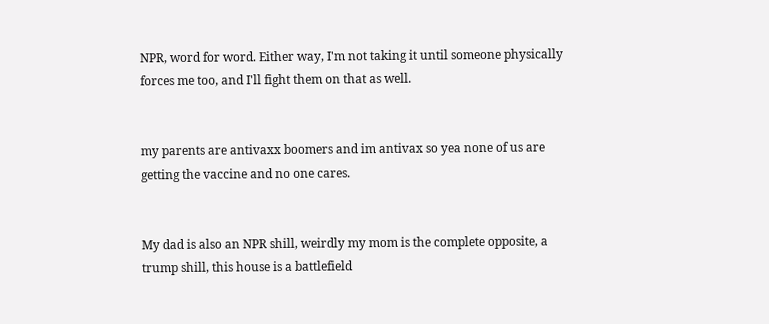NPR, word for word. Either way, I'm not taking it until someone physically forces me too, and I'll fight them on that as well.


my parents are antivaxx boomers and im antivax so yea none of us are getting the vaccine and no one cares.


My dad is also an NPR shill, weirdly my mom is the complete opposite, a trump shill, this house is a battlefield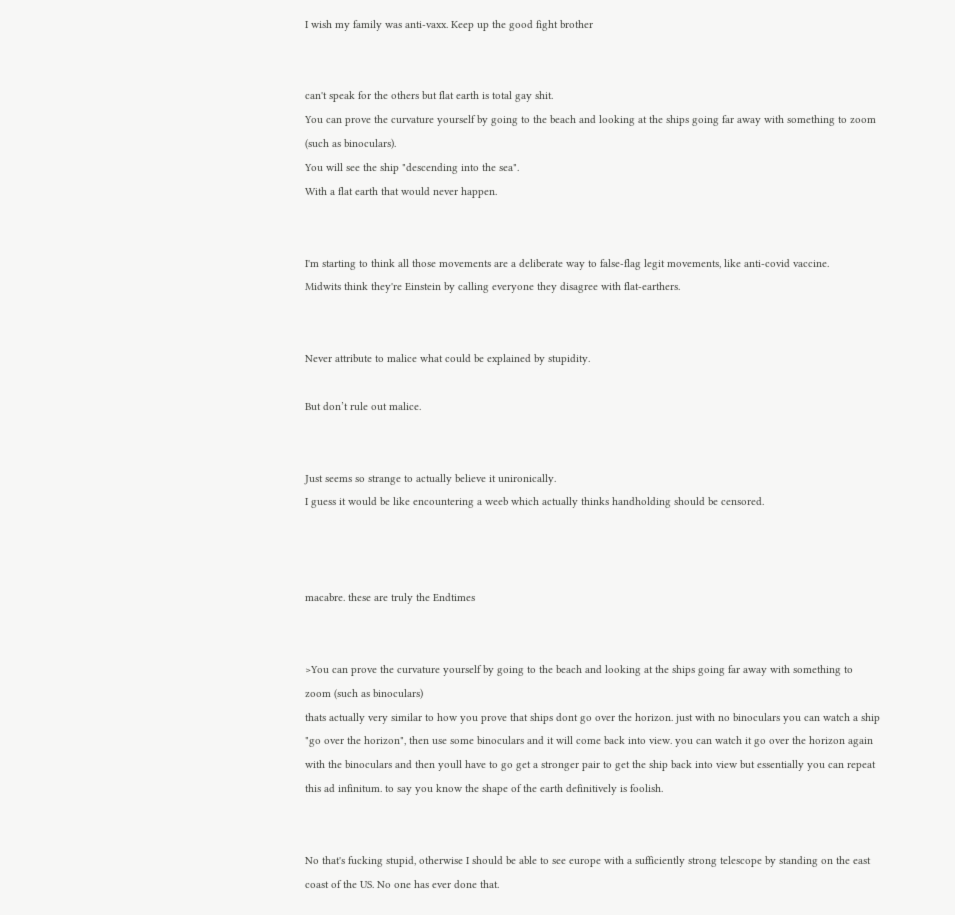I wish my family was anti-vaxx. Keep up the good fight brother


can't speak for the others but flat earth is total gay shit.
You can prove the curvature yourself by going to the beach and looking at the ships going far away with something to zoom (such as binoculars).
You will see the ship "descending into the sea".
With a flat earth that would never happen.


I'm starting to think all those movements are a deliberate way to false-flag legit movements, like anti-covid vaccine.
Midwits think they're Einstein by calling everyone they disagree with flat-earthers.


Never attribute to malice what could be explained by stupidity.

But don’t rule out malice.


Just seems so strange to actually believe it unironically.
I guess it would be like encountering a weeb which actually thinks handholding should be censored.



macabre. these are truly the Endtimes


>You can prove the curvature yourself by going to the beach and looking at the ships going far away with something to zoom (such as binoculars)
thats actually very similar to how you prove that ships dont go over the horizon. just with no binoculars you can watch a ship "go over the horizon", then use some binoculars and it will come back into view. you can watch it go over the horizon again with the binoculars and then youll have to go get a stronger pair to get the ship back into view but essentially you can repeat this ad infinitum. to say you know the shape of the earth definitively is foolish.


No that's fucking stupid, otherwise I should be able to see europe with a sufficiently strong telescope by standing on the east coast of the US. No one has ever done that.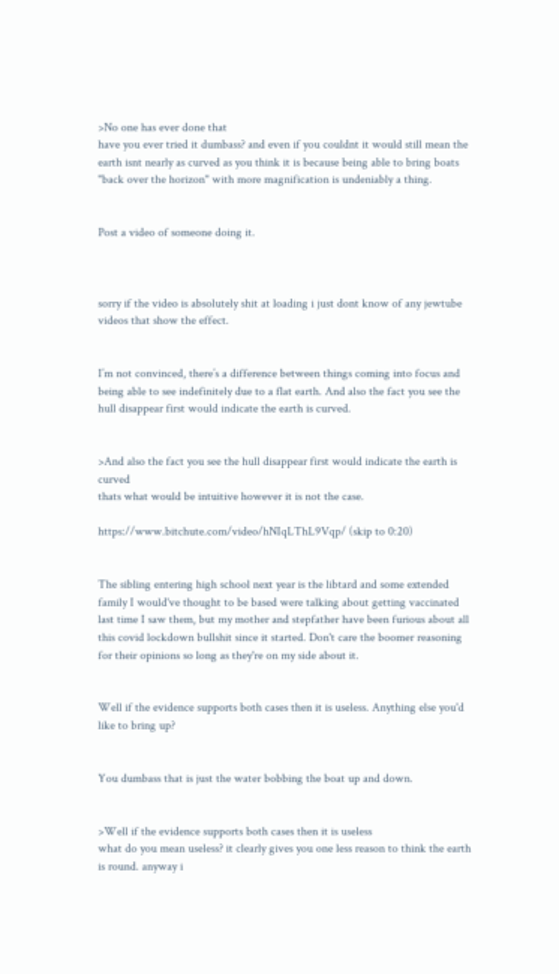>No one has ever done that
have you ever tried it dumbass? and even if you couldnt it would still mean the earth isnt nearly as curved as you think it is because being able to bring boats "back over the horizon" with more magnification is undeniably a thing.


Post a video of someone doing it.



sorry if the video is absolutely shit at loading i just dont know of any jewtube videos that show the effect.


I’m not convinced, there’s a difference between things coming into focus and being able to see indefinitely due to a flat earth. And also the fact you see the hull disappear first would indicate the earth is curved.


>And also the fact you see the hull disappear first would indicate the earth is curved
thats what would be intuitive however it is not the case.

https://www.bitchute.com/video/hNIqLThL9Vqp/ (skip to 0:20)


The sibling entering high school next year is the libtard and some extended family I would've thought to be based were talking about getting vaccinated last time I saw them, but my mother and stepfather have been furious about all this covid lockdown bullshit since it started. Don't care the boomer reasoning for their opinions so long as they're on my side about it.


Well if the evidence supports both cases then it is useless. Anything else you'd like to bring up?


You dumbass that is just the water bobbing the boat up and down.


>Well if the evidence supports both cases then it is useless
what do you mean useless? it clearly gives you one less reason to think the earth is round. anyway i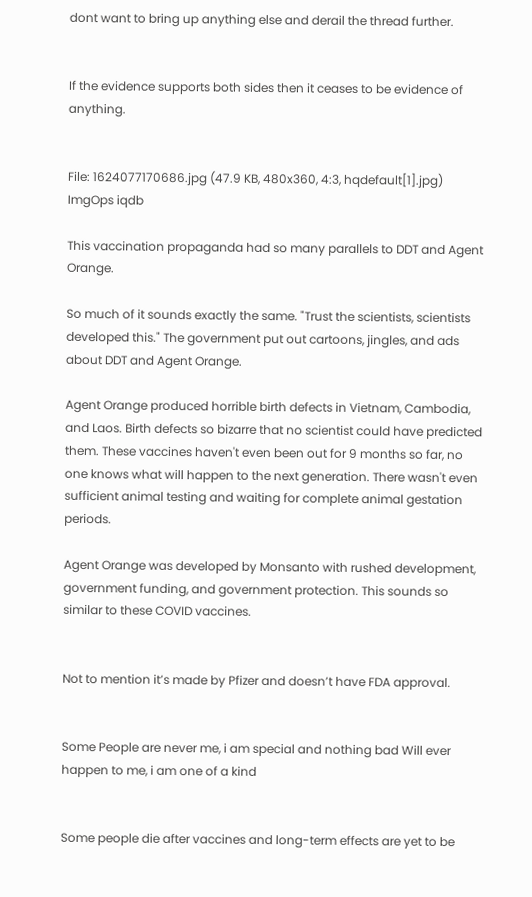dont want to bring up anything else and derail the thread further.


If the evidence supports both sides then it ceases to be evidence of anything.


File: 1624077170686.jpg (47.9 KB, 480x360, 4:3, hqdefault[1].jpg) ImgOps iqdb

This vaccination propaganda had so many parallels to DDT and Agent Orange.

So much of it sounds exactly the same. "Trust the scientists, scientists developed this." The government put out cartoons, jingles, and ads about DDT and Agent Orange.

Agent Orange produced horrible birth defects in Vietnam, Cambodia, and Laos. Birth defects so bizarre that no scientist could have predicted them. These vaccines haven't even been out for 9 months so far, no one knows what will happen to the next generation. There wasn't even sufficient animal testing and waiting for complete animal gestation periods.

Agent Orange was developed by Monsanto with rushed development, government funding, and government protection. This sounds so similar to these COVID vaccines.


Not to mention it’s made by Pfizer and doesn’t have FDA approval.


Some People are never me, i am special and nothing bad Will ever happen to me, i am one of a kind


Some people die after vaccines and long-term effects are yet to be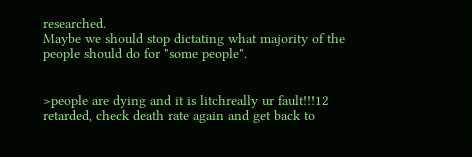researched.
Maybe we should stop dictating what majority of the people should do for "some people".


>people are dying and it is litchreally ur fault!!!12
retarded, check death rate again and get back to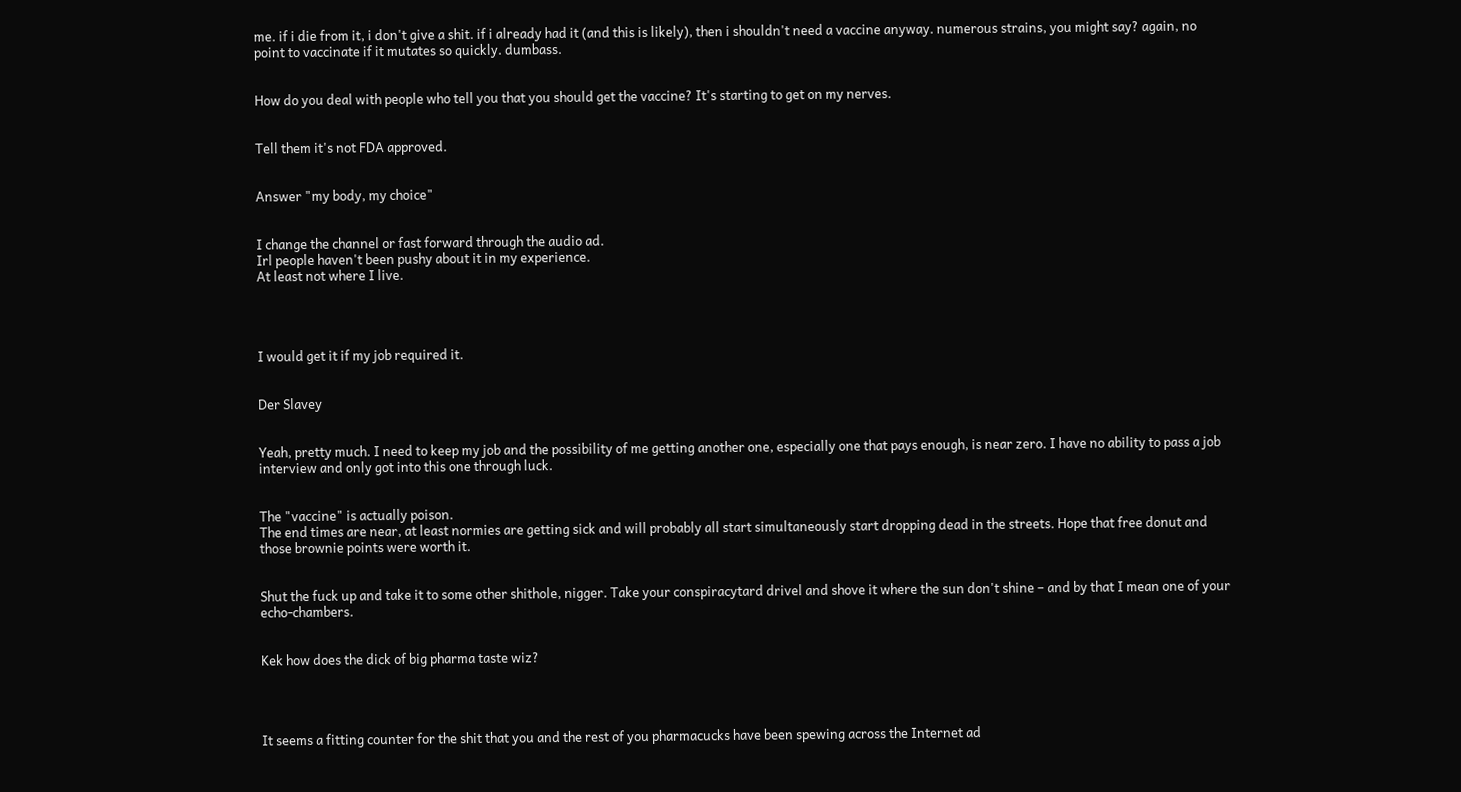me. if i die from it, i don't give a shit. if i already had it (and this is likely), then i shouldn't need a vaccine anyway. numerous strains, you might say? again, no point to vaccinate if it mutates so quickly. dumbass.


How do you deal with people who tell you that you should get the vaccine? It's starting to get on my nerves.


Tell them it's not FDA approved.


Answer "my body, my choice"


I change the channel or fast forward through the audio ad.
Irl people haven't been pushy about it in my experience.
At least not where I live.




I would get it if my job required it.


Der Slavey


Yeah, pretty much. I need to keep my job and the possibility of me getting another one, especially one that pays enough, is near zero. I have no ability to pass a job interview and only got into this one through luck.


The "vaccine" is actually poison.
The end times are near, at least normies are getting sick and will probably all start simultaneously start dropping dead in the streets. Hope that free donut and those brownie points were worth it.


Shut the fuck up and take it to some other shithole, nigger. Take your conspiracytard drivel and shove it where the sun don't shine – and by that I mean one of your echo-chambers.


Kek how does the dick of big pharma taste wiz?




It seems a fitting counter for the shit that you and the rest of you pharmacucks have been spewing across the Internet ad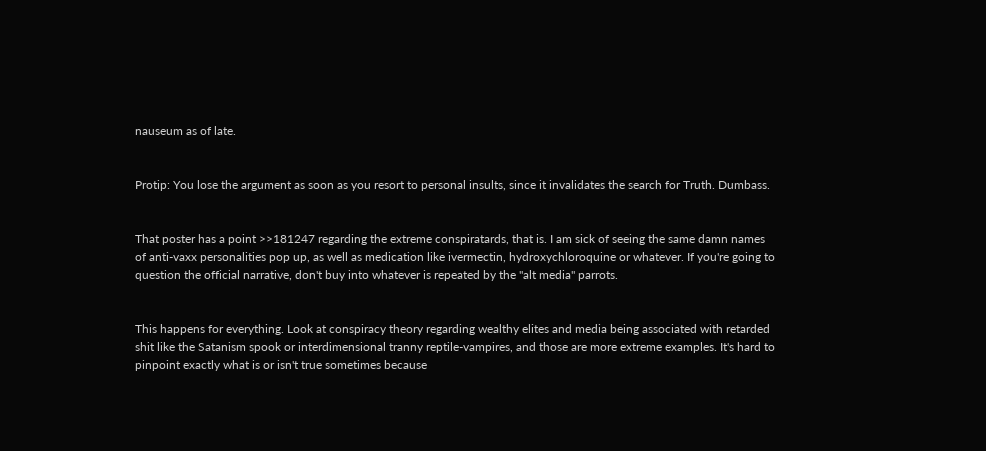nauseum as of late.


Protip: You lose the argument as soon as you resort to personal insults, since it invalidates the search for Truth. Dumbass.


That poster has a point >>181247 regarding the extreme conspiratards, that is. I am sick of seeing the same damn names of anti-vaxx personalities pop up, as well as medication like ivermectin, hydroxychloroquine or whatever. If you're going to question the official narrative, don't buy into whatever is repeated by the "alt media" parrots.


This happens for everything. Look at conspiracy theory regarding wealthy elites and media being associated with retarded shit like the Satanism spook or interdimensional tranny reptile-vampires, and those are more extreme examples. It's hard to pinpoint exactly what is or isn't true sometimes because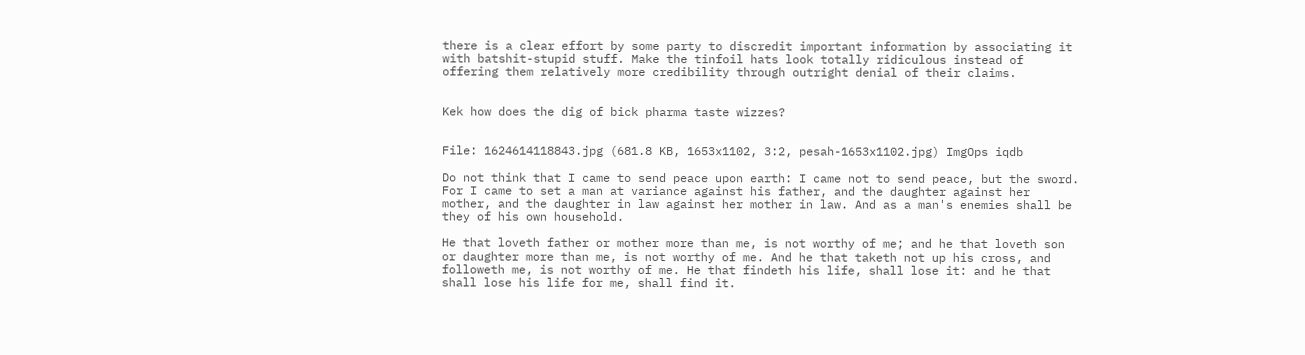there is a clear effort by some party to discredit important information by associating it with batshit-stupid stuff. Make the tinfoil hats look totally ridiculous instead of offering them relatively more credibility through outright denial of their claims.


Kek how does the dig of bick pharma taste wizzes?


File: 1624614118843.jpg (681.8 KB, 1653x1102, 3:2, pesah-1653x1102.jpg) ImgOps iqdb

Do not think that I came to send peace upon earth: I came not to send peace, but the sword. For I came to set a man at variance against his father, and the daughter against her mother, and the daughter in law against her mother in law. And as a man's enemies shall be they of his own household.

He that loveth father or mother more than me, is not worthy of me; and he that loveth son or daughter more than me, is not worthy of me. And he that taketh not up his cross, and followeth me, is not worthy of me. He that findeth his life, shall lose it: and he that shall lose his life for me, shall find it.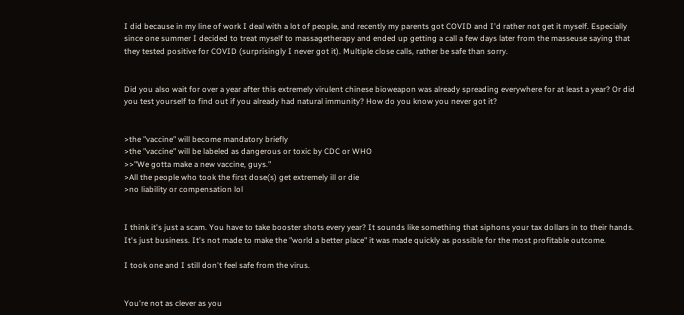I did because in my line of work I deal with a lot of people, and recently my parents got COVID and I'd rather not get it myself. Especially since one summer I decided to treat myself to massagetherapy and ended up getting a call a few days later from the masseuse saying that they tested positive for COVID (surprisingly I never got it). Multiple close calls, rather be safe than sorry.


Did you also wait for over a year after this extremely virulent chinese bioweapon was already spreading everywhere for at least a year? Or did you test yourself to find out if you already had natural immunity? How do you know you never got it?


>the "vaccine" will become mandatory briefly
>the "vaccine" will be labeled as dangerous or toxic by CDC or WHO
>>"We gotta make a new vaccine, guys."
>All the people who took the first dose(s) get extremely ill or die
>no liability or compensation lol


I think it's just a scam. You have to take booster shots every year? It sounds like something that siphons your tax dollars in to their hands. It's just business. It's not made to make the "world a better place" it was made quickly as possible for the most profitable outcome.

I took one and I still don't feel safe from the virus.


You're not as clever as you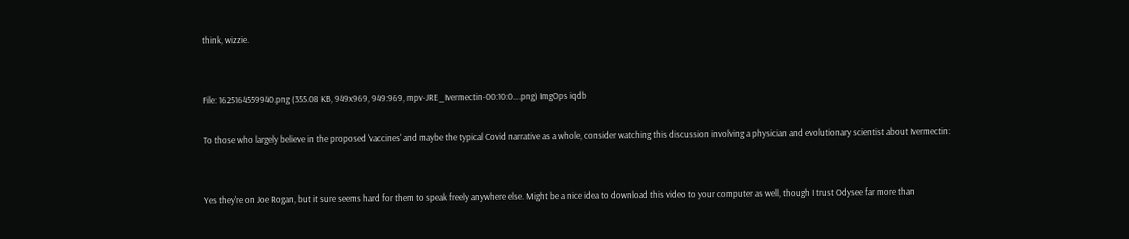think, wizzie.


File: 1625164559940.png (355.08 KB, 949x969, 949:969, mpv-JRE_Ivermectin-00:10:0….png) ImgOps iqdb

To those who largely believe in the proposed 'vaccines' and maybe the typical Covid narrative as a whole, consider watching this discussion involving a physician and evolutionary scientist about Ivermectin:


Yes they're on Joe Rogan, but it sure seems hard for them to speak freely anywhere else. Might be a nice idea to download this video to your computer as well, though I trust Odysee far more than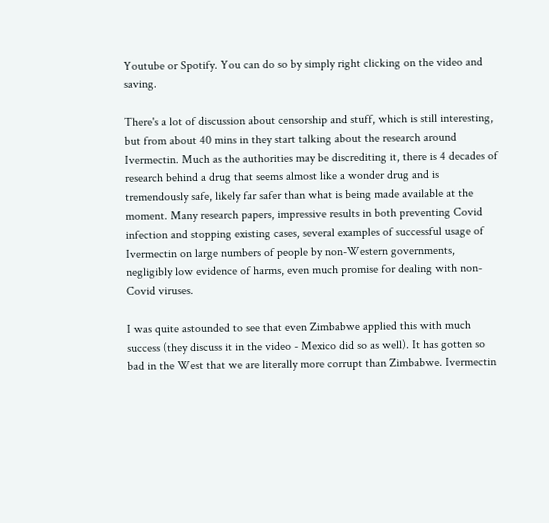Youtube or Spotify. You can do so by simply right clicking on the video and saving.

There's a lot of discussion about censorship and stuff, which is still interesting, but from about 40 mins in they start talking about the research around Ivermectin. Much as the authorities may be discrediting it, there is 4 decades of research behind a drug that seems almost like a wonder drug and is tremendously safe, likely far safer than what is being made available at the moment. Many research papers, impressive results in both preventing Covid infection and stopping existing cases, several examples of successful usage of Ivermectin on large numbers of people by non-Western governments, negligibly low evidence of harms, even much promise for dealing with non-Covid viruses.

I was quite astounded to see that even Zimbabwe applied this with much success (they discuss it in the video - Mexico did so as well). It has gotten so bad in the West that we are literally more corrupt than Zimbabwe. Ivermectin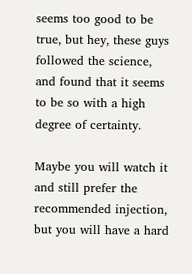seems too good to be true, but hey, these guys followed the science, and found that it seems to be so with a high degree of certainty.

Maybe you will watch it and still prefer the recommended injection, but you will have a hard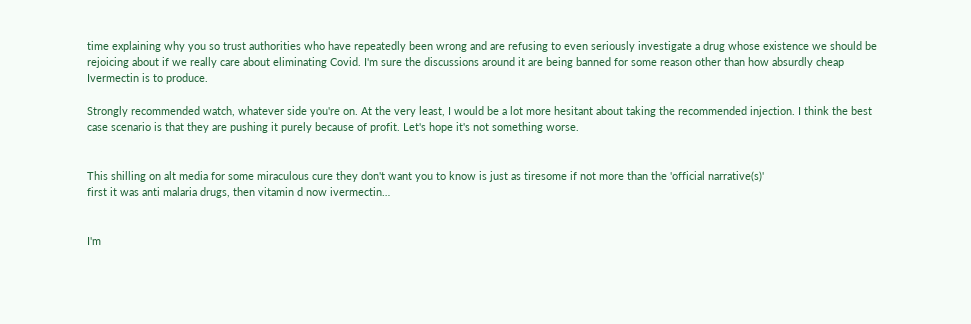time explaining why you so trust authorities who have repeatedly been wrong and are refusing to even seriously investigate a drug whose existence we should be rejoicing about if we really care about eliminating Covid. I'm sure the discussions around it are being banned for some reason other than how absurdly cheap Ivermectin is to produce.

Strongly recommended watch, whatever side you're on. At the very least, I would be a lot more hesitant about taking the recommended injection. I think the best case scenario is that they are pushing it purely because of profit. Let's hope it's not something worse.


This shilling on alt media for some miraculous cure they don't want you to know is just as tiresome if not more than the 'official narrative(s)'
first it was anti malaria drugs, then vitamin d now ivermectin…


I'm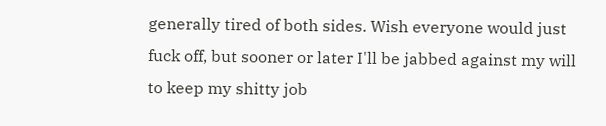generally tired of both sides. Wish everyone would just fuck off, but sooner or later I'll be jabbed against my will to keep my shitty job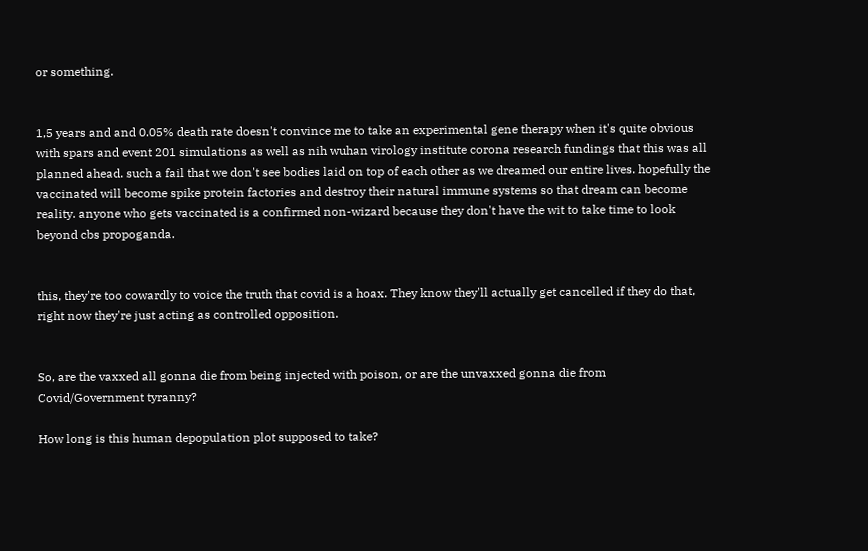or something.


1,5 years and and 0.05% death rate doesn't convince me to take an experimental gene therapy when it's quite obvious with spars and event 201 simulations as well as nih wuhan virology institute corona research fundings that this was all planned ahead. such a fail that we don't see bodies laid on top of each other as we dreamed our entire lives. hopefully the vaccinated will become spike protein factories and destroy their natural immune systems so that dream can become reality. anyone who gets vaccinated is a confirmed non-wizard because they don't have the wit to take time to look beyond cbs propoganda.


this, they're too cowardly to voice the truth that covid is a hoax. They know they'll actually get cancelled if they do that, right now they're just acting as controlled opposition.


So, are the vaxxed all gonna die from being injected with poison, or are the unvaxxed gonna die from Covid/Government tyranny?

How long is this human depopulation plot supposed to take?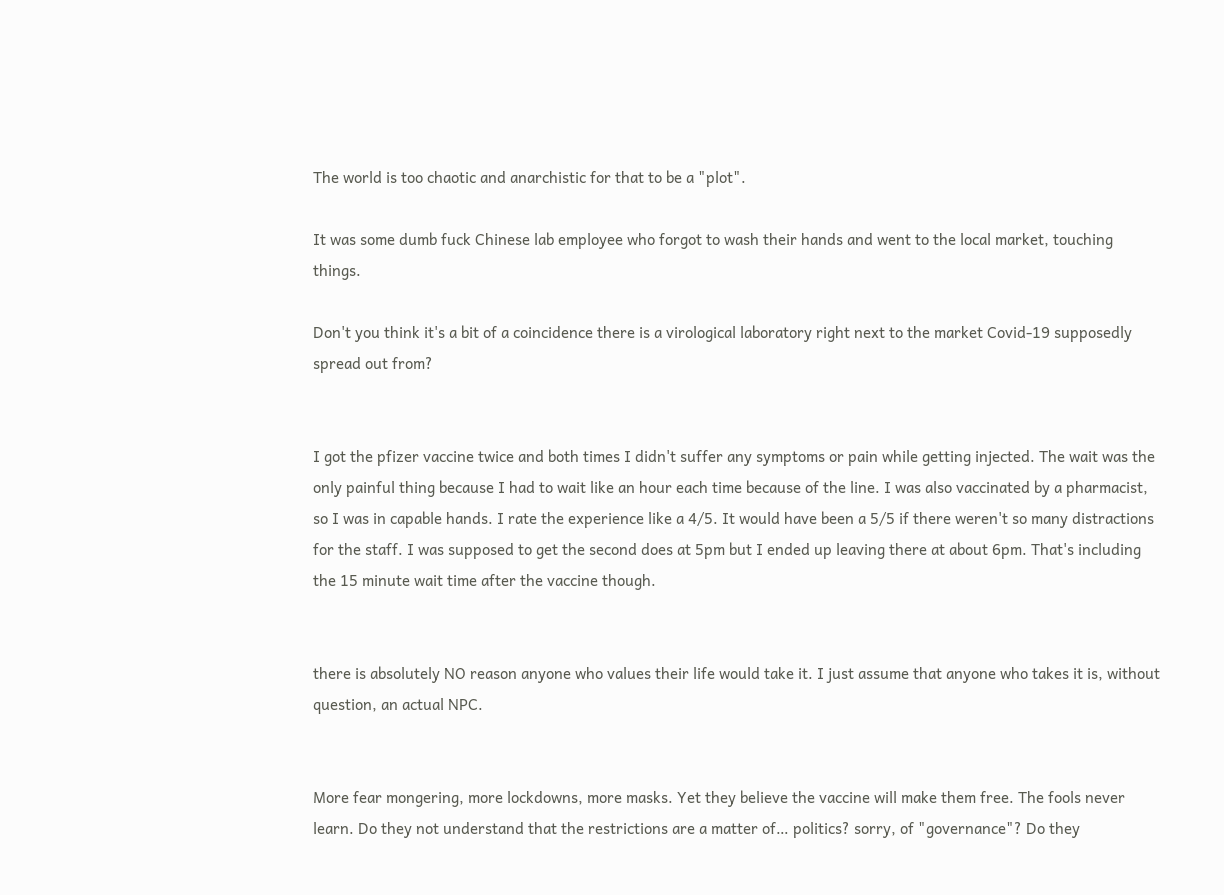The world is too chaotic and anarchistic for that to be a "plot".

It was some dumb fuck Chinese lab employee who forgot to wash their hands and went to the local market, touching things.

Don't you think it's a bit of a coincidence there is a virological laboratory right next to the market Covid-19 supposedly spread out from?


I got the pfizer vaccine twice and both times I didn't suffer any symptoms or pain while getting injected. The wait was the only painful thing because I had to wait like an hour each time because of the line. I was also vaccinated by a pharmacist, so I was in capable hands. I rate the experience like a 4/5. It would have been a 5/5 if there weren't so many distractions for the staff. I was supposed to get the second does at 5pm but I ended up leaving there at about 6pm. That's including the 15 minute wait time after the vaccine though.


there is absolutely NO reason anyone who values their life would take it. I just assume that anyone who takes it is, without question, an actual NPC.


More fear mongering, more lockdowns, more masks. Yet they believe the vaccine will make them free. The fools never learn. Do they not understand that the restrictions are a matter of… politics? sorry, of "governance"? Do they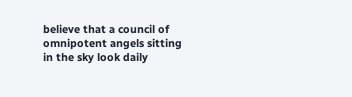believe that a council of omnipotent angels sitting in the sky look daily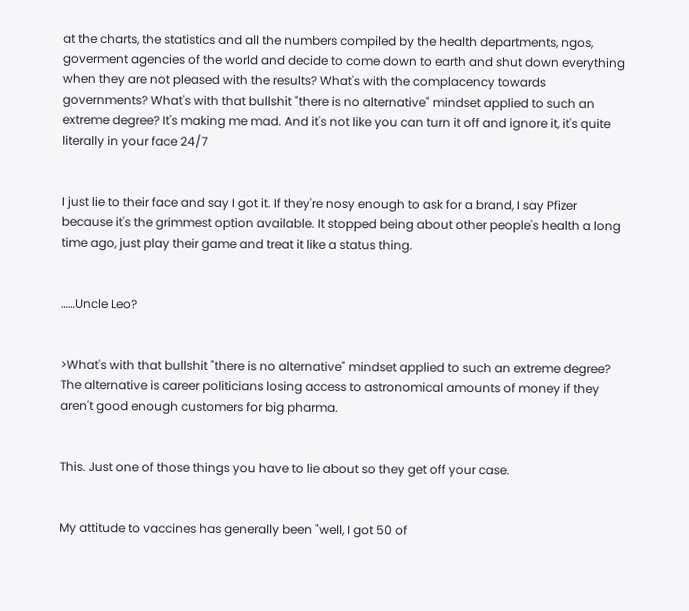at the charts, the statistics and all the numbers compiled by the health departments, ngos, goverment agencies of the world and decide to come down to earth and shut down everything when they are not pleased with the results? What's with the complacency towards governments? What's with that bullshit "there is no alternative" mindset applied to such an extreme degree? It's making me mad. And it's not like you can turn it off and ignore it, it's quite literally in your face 24/7


I just lie to their face and say I got it. If they're nosy enough to ask for a brand, I say Pfizer because it's the grimmest option available. It stopped being about other people's health a long time ago, just play their game and treat it like a status thing.


……Uncle Leo?


>What's with that bullshit "there is no alternative" mindset applied to such an extreme degree?
The alternative is career politicians losing access to astronomical amounts of money if they aren't good enough customers for big pharma.


This. Just one of those things you have to lie about so they get off your case.


My attitude to vaccines has generally been "well, I got 50 of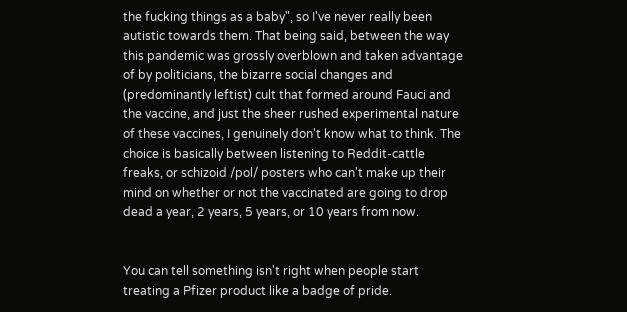the fucking things as a baby", so I've never really been autistic towards them. That being said, between the way this pandemic was grossly overblown and taken advantage of by politicians, the bizarre social changes and (predominantly leftist) cult that formed around Fauci and the vaccine, and just the sheer rushed experimental nature of these vaccines, I genuinely don't know what to think. The choice is basically between listening to Reddit-cattle freaks, or schizoid /pol/ posters who can't make up their mind on whether or not the vaccinated are going to drop dead a year, 2 years, 5 years, or 10 years from now.


You can tell something isn't right when people start treating a Pfizer product like a badge of pride.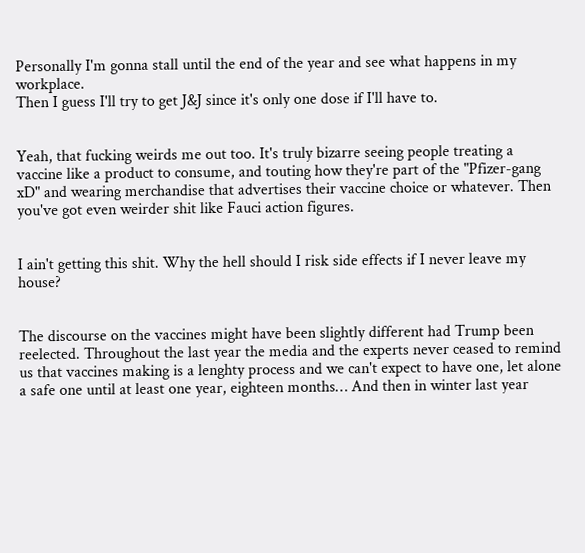Personally I'm gonna stall until the end of the year and see what happens in my workplace.
Then I guess I'll try to get J&J since it's only one dose if I'll have to.


Yeah, that fucking weirds me out too. It's truly bizarre seeing people treating a vaccine like a product to consume, and touting how they're part of the "Pfizer-gang xD" and wearing merchandise that advertises their vaccine choice or whatever. Then you've got even weirder shit like Fauci action figures.


I ain't getting this shit. Why the hell should I risk side effects if I never leave my house?


The discourse on the vaccines might have been slightly different had Trump been reelected. Throughout the last year the media and the experts never ceased to remind us that vaccines making is a lenghty process and we can't expect to have one, let alone a safe one until at least one year, eighteen months… And then in winter last year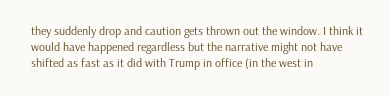they suddenly drop and caution gets thrown out the window. I think it would have happened regardless but the narrative might not have shifted as fast as it did with Trump in office (in the west in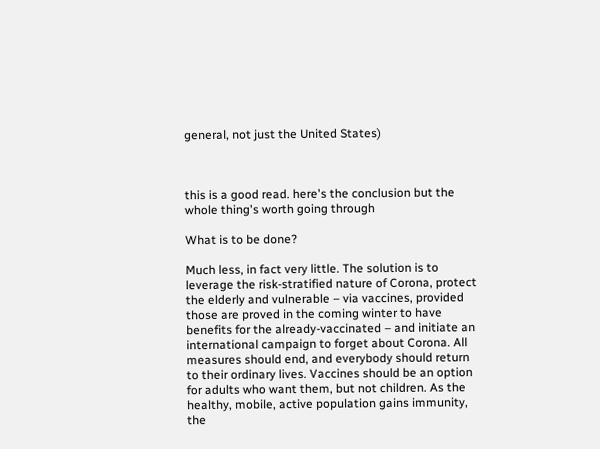general, not just the United States)



this is a good read. here's the conclusion but the whole thing's worth going through

What is to be done?

Much less, in fact very little. The solution is to leverage the risk-stratified nature of Corona, protect the elderly and vulnerable – via vaccines, provided those are proved in the coming winter to have benefits for the already-vaccinated – and initiate an international campaign to forget about Corona. All measures should end, and everybody should return to their ordinary lives. Vaccines should be an option for adults who want them, but not children. As the healthy, mobile, active population gains immunity, the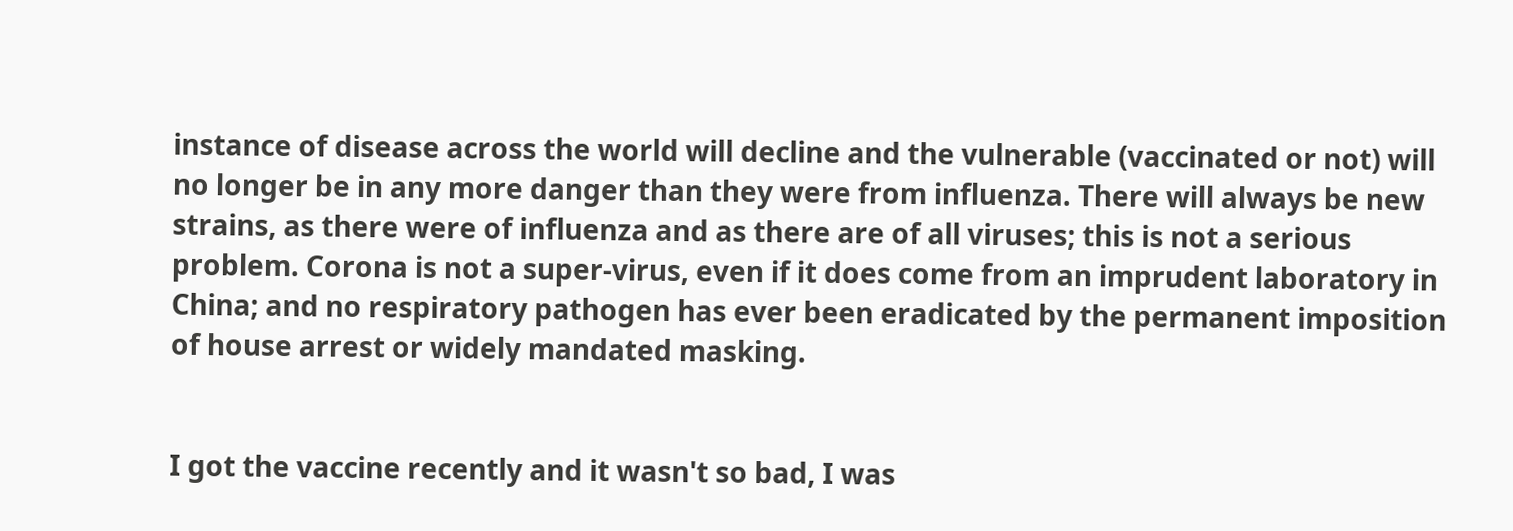instance of disease across the world will decline and the vulnerable (vaccinated or not) will no longer be in any more danger than they were from influenza. There will always be new strains, as there were of influenza and as there are of all viruses; this is not a serious problem. Corona is not a super-virus, even if it does come from an imprudent laboratory in China; and no respiratory pathogen has ever been eradicated by the permanent imposition of house arrest or widely mandated masking.


I got the vaccine recently and it wasn't so bad, I was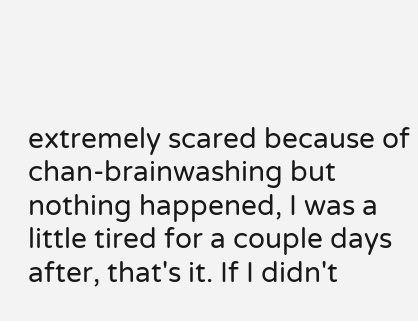extremely scared because of chan-brainwashing but nothing happened, I was a little tired for a couple days after, that's it. If I didn't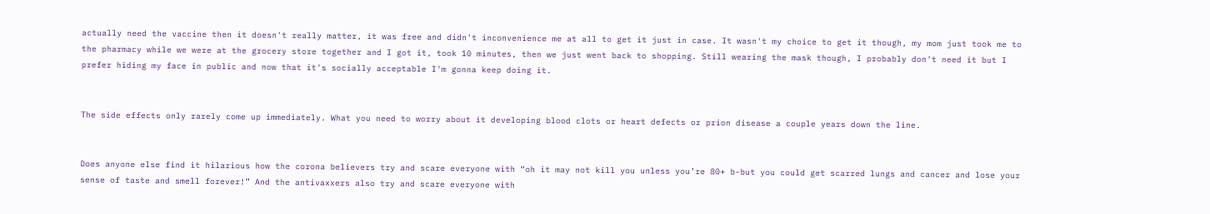actually need the vaccine then it doesn't really matter, it was free and didn't inconvenience me at all to get it just in case. It wasn't my choice to get it though, my mom just took me to the pharmacy while we were at the grocery store together and I got it, took 10 minutes, then we just went back to shopping. Still wearing the mask though, I probably don't need it but I prefer hiding my face in public and now that it's socially acceptable I'm gonna keep doing it.


The side effects only rarely come up immediately. What you need to worry about it developing blood clots or heart defects or prion disease a couple years down the line.


Does anyone else find it hilarious how the corona believers try and scare everyone with “oh it may not kill you unless you’re 80+ b-but you could get scarred lungs and cancer and lose your sense of taste and smell forever!” And the antivaxxers also try and scare everyone with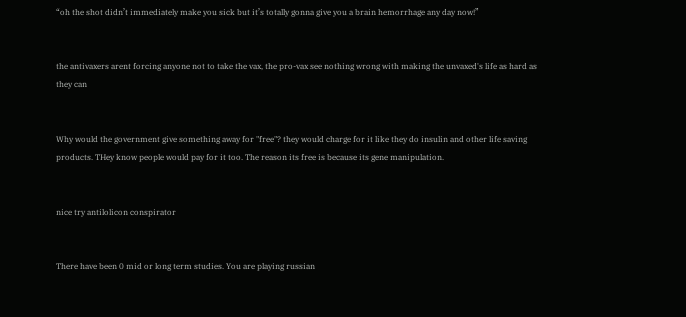“oh the shot didn’t immediately make you sick but it’s totally gonna give you a brain hemorrhage any day now!”


the antivaxers arent forcing anyone not to take the vax, the pro-vax see nothing wrong with making the unvaxed's life as hard as they can


Why would the government give something away for "free"? they would charge for it like they do insulin and other life saving products. THey know people would pay for it too. The reason its free is because its gene manipulation.


nice try antilolicon conspirator


There have been 0 mid or long term studies. You are playing russian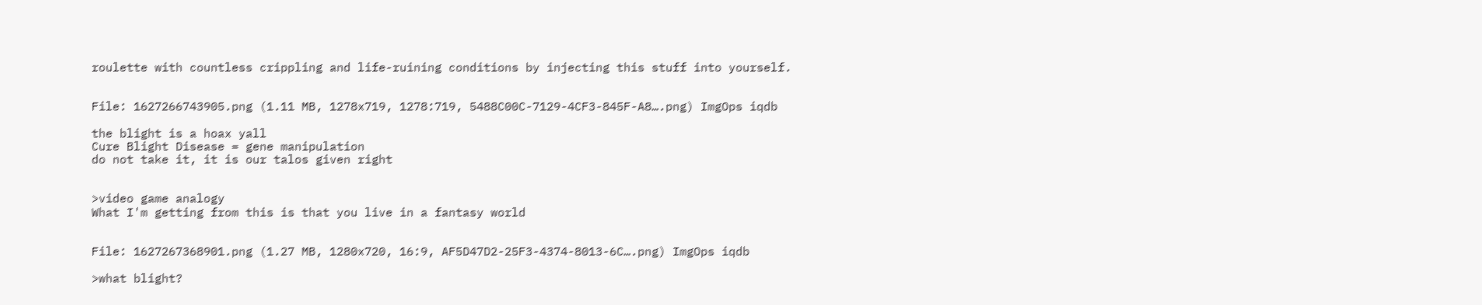roulette with countless crippling and life-ruining conditions by injecting this stuff into yourself.


File: 1627266743905.png (1.11 MB, 1278x719, 1278:719, 5488C00C-7129-4CF3-845F-A8….png) ImgOps iqdb

the blight is a hoax yall
Cure Blight Disease = gene manipulation
do not take it, it is our talos given right


>video game analogy
What I'm getting from this is that you live in a fantasy world


File: 1627267368901.png (1.27 MB, 1280x720, 16:9, AF5D47D2-25F3-4374-8013-6C….png) ImgOps iqdb

>what blight?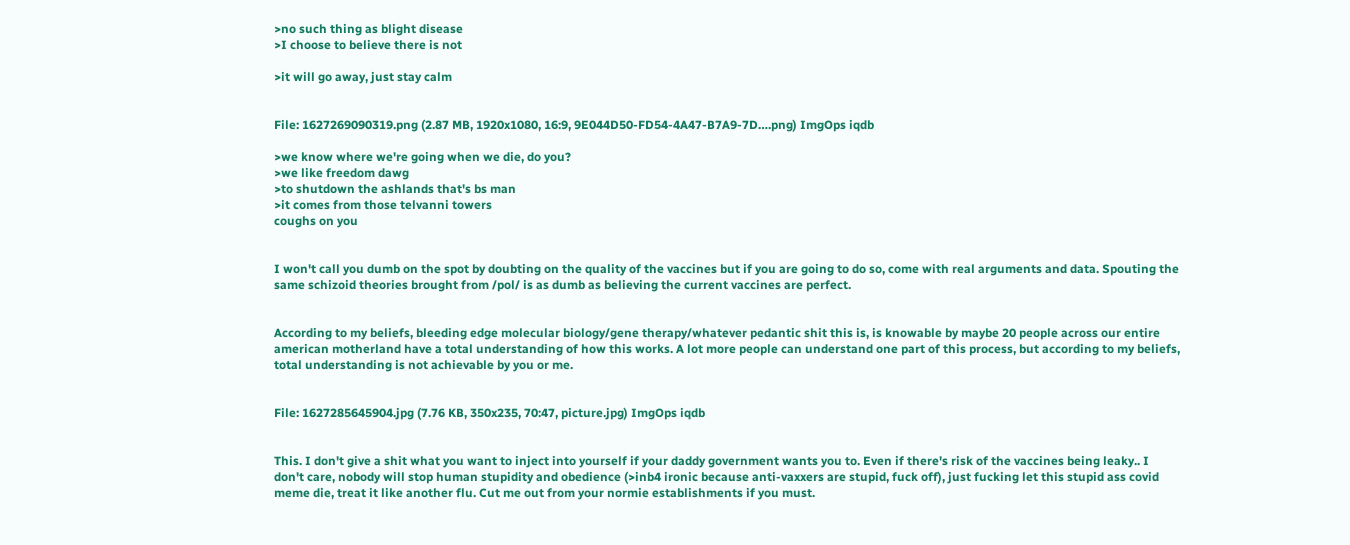>no such thing as blight disease
>I choose to believe there is not

>it will go away, just stay calm


File: 1627269090319.png (2.87 MB, 1920x1080, 16:9, 9E044D50-FD54-4A47-B7A9-7D….png) ImgOps iqdb

>we know where we're going when we die, do you?
>we like freedom dawg
>to shutdown the ashlands that's bs man
>it comes from those telvanni towers
coughs on you


I won't call you dumb on the spot by doubting on the quality of the vaccines but if you are going to do so, come with real arguments and data. Spouting the same schizoid theories brought from /pol/ is as dumb as believing the current vaccines are perfect.


According to my beliefs, bleeding edge molecular biology/gene therapy/whatever pedantic shit this is, is knowable by maybe 20 people across our entire american motherland have a total understanding of how this works. A lot more people can understand one part of this process, but according to my beliefs, total understanding is not achievable by you or me.


File: 1627285645904.jpg (7.76 KB, 350x235, 70:47, picture.jpg) ImgOps iqdb


This. I don't give a shit what you want to inject into yourself if your daddy government wants you to. Even if there's risk of the vaccines being leaky.. I don't care, nobody will stop human stupidity and obedience (>inb4 ironic because anti-vaxxers are stupid, fuck off), just fucking let this stupid ass covid meme die, treat it like another flu. Cut me out from your normie establishments if you must.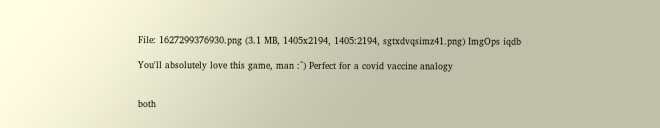File: 1627299376930.png (3.1 MB, 1405x2194, 1405:2194, sgtxdvqsimz41.png) ImgOps iqdb

You'll absolutely love this game, man :^) Perfect for a covid vaccine analogy


both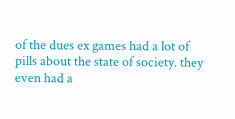of the dues ex games had a lot of pills about the state of society. they even had a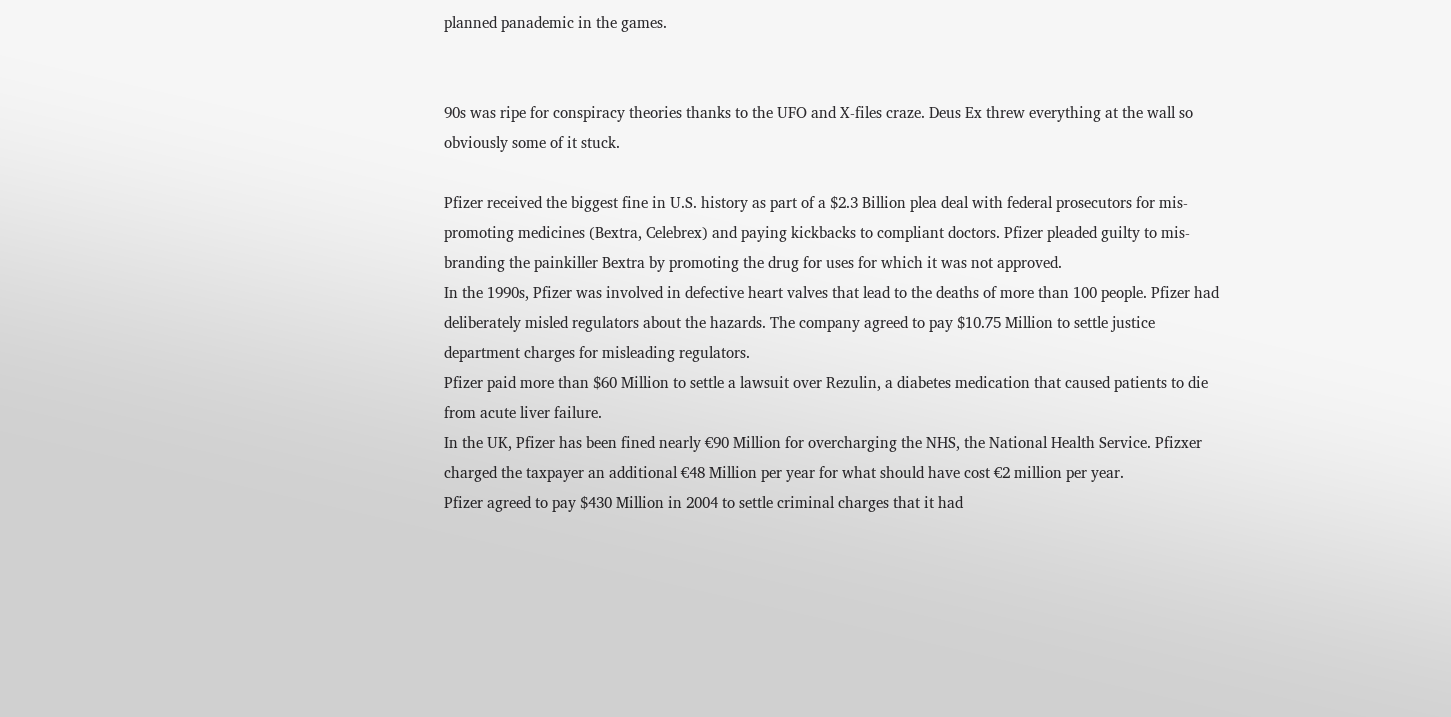planned panademic in the games.


90s was ripe for conspiracy theories thanks to the UFO and X-files craze. Deus Ex threw everything at the wall so obviously some of it stuck.

Pfizer received the biggest fine in U.S. history as part of a $2.3 Billion plea deal with federal prosecutors for mis-promoting medicines (Bextra, Celebrex) and paying kickbacks to compliant doctors. Pfizer pleaded guilty to mis-branding the painkiller Bextra by promoting the drug for uses for which it was not approved.
In the 1990s, Pfizer was involved in defective heart valves that lead to the deaths of more than 100 people. Pfizer had deliberately misled regulators about the hazards. The company agreed to pay $10.75 Million to settle justice department charges for misleading regulators.
Pfizer paid more than $60 Million to settle a lawsuit over Rezulin, a diabetes medication that caused patients to die from acute liver failure.
In the UK, Pfizer has been fined nearly €90 Million for overcharging the NHS, the National Health Service. Pfizxer charged the taxpayer an additional €48 Million per year for what should have cost €2 million per year.
Pfizer agreed to pay $430 Million in 2004 to settle criminal charges that it had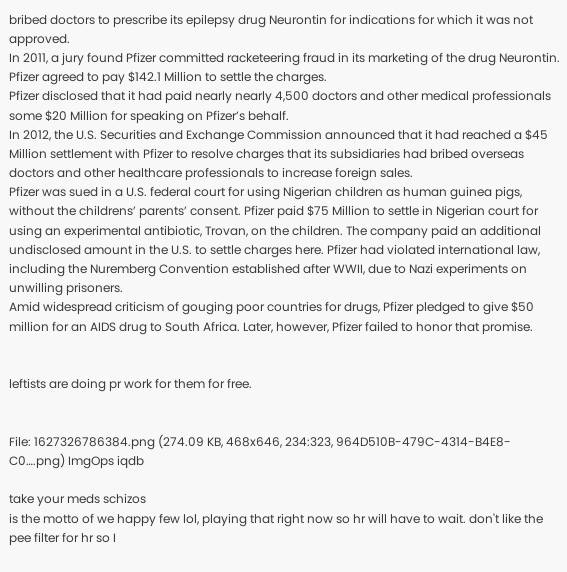bribed doctors to prescribe its epilepsy drug Neurontin for indications for which it was not approved.
In 2011, a jury found Pfizer committed racketeering fraud in its marketing of the drug Neurontin. Pfizer agreed to pay $142.1 Million to settle the charges.
Pfizer disclosed that it had paid nearly nearly 4,500 doctors and other medical professionals some $20 Million for speaking on Pfizer’s behalf.
In 2012, the U.S. Securities and Exchange Commission announced that it had reached a $45 Million settlement with Pfizer to resolve charges that its subsidiaries had bribed overseas doctors and other healthcare professionals to increase foreign sales.
Pfizer was sued in a U.S. federal court for using Nigerian children as human guinea pigs, without the childrens’ parents’ consent. Pfizer paid $75 Million to settle in Nigerian court for using an experimental antibiotic, Trovan, on the children. The company paid an additional undisclosed amount in the U.S. to settle charges here. Pfizer had violated international law, including the Nuremberg Convention established after WWII, due to Nazi experiments on unwilling prisoners.
Amid widespread criticism of gouging poor countries for drugs, Pfizer pledged to give $50 million for an AIDS drug to South Africa. Later, however, Pfizer failed to honor that promise.


leftists are doing pr work for them for free.


File: 1627326786384.png (274.09 KB, 468x646, 234:323, 964D510B-479C-4314-B4E8-C0….png) ImgOps iqdb

take your meds schizos
is the motto of we happy few lol, playing that right now so hr will have to wait. don't like the pee filter for hr so I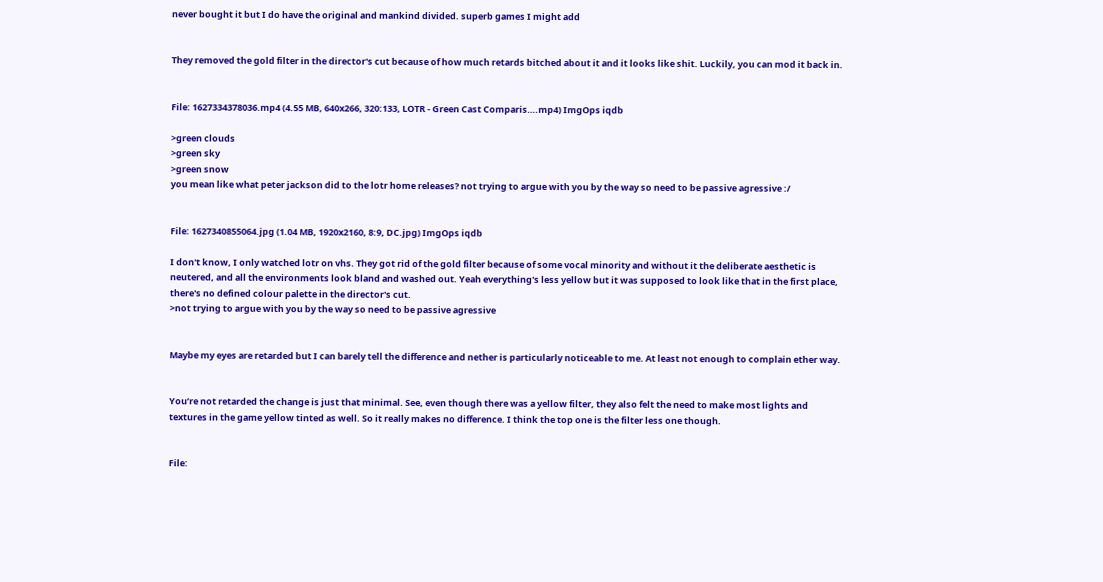never bought it but I do have the original and mankind divided. superb games I might add


They removed the gold filter in the director's cut because of how much retards bitched about it and it looks like shit. Luckily, you can mod it back in.


File: 1627334378036.mp4 (4.55 MB, 640x266, 320:133, LOTR - Green Cast Comparis….mp4) ImgOps iqdb

>green clouds
>green sky
>green snow
you mean like what peter jackson did to the lotr home releases? not trying to argue with you by the way so need to be passive agressive :/


File: 1627340855064.jpg (1.04 MB, 1920x2160, 8:9, DC.jpg) ImgOps iqdb

I don't know, I only watched lotr on vhs. They got rid of the gold filter because of some vocal minority and without it the deliberate aesthetic is neutered, and all the environments look bland and washed out. Yeah everything's less yellow but it was supposed to look like that in the first place, there's no defined colour palette in the director's cut.
>not trying to argue with you by the way so need to be passive agressive


Maybe my eyes are retarded but I can barely tell the difference and nether is particularly noticeable to me. At least not enough to complain ether way.


You’re not retarded the change is just that minimal. See, even though there was a yellow filter, they also felt the need to make most lights and textures in the game yellow tinted as well. So it really makes no difference. I think the top one is the filter less one though.


File: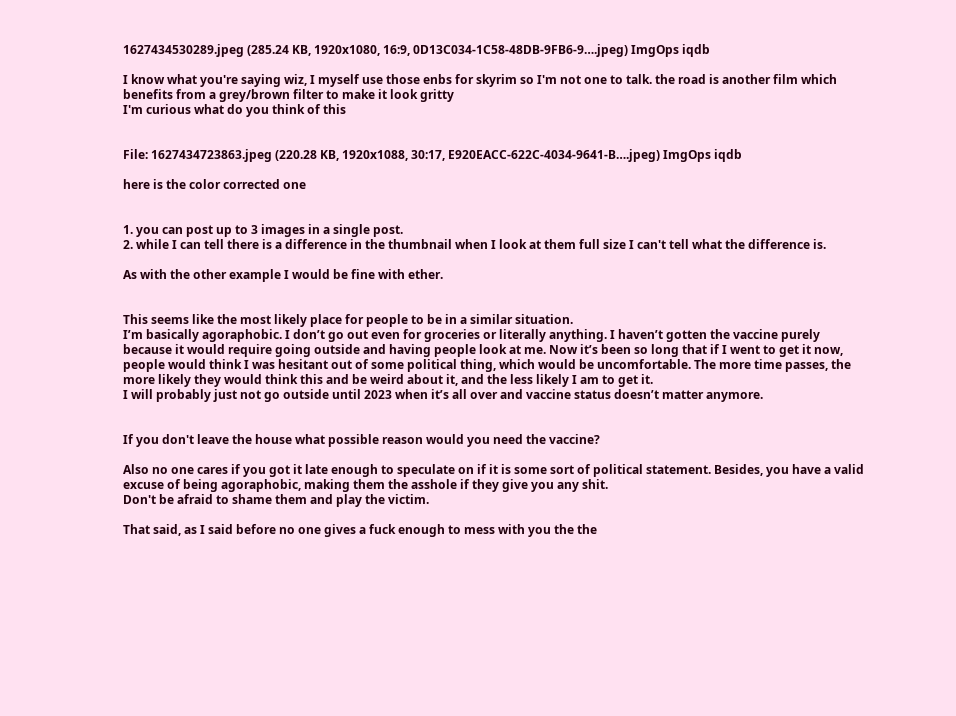1627434530289.jpeg (285.24 KB, 1920x1080, 16:9, 0D13C034-1C58-48DB-9FB6-9….jpeg) ImgOps iqdb

I know what you're saying wiz, I myself use those enbs for skyrim so I'm not one to talk. the road is another film which benefits from a grey/brown filter to make it look gritty
I'm curious what do you think of this


File: 1627434723863.jpeg (220.28 KB, 1920x1088, 30:17, E920EACC-622C-4034-9641-B….jpeg) ImgOps iqdb

here is the color corrected one


1. you can post up to 3 images in a single post.
2. while I can tell there is a difference in the thumbnail when I look at them full size I can't tell what the difference is.

As with the other example I would be fine with ether.


This seems like the most likely place for people to be in a similar situation.
I’m basically agoraphobic. I don’t go out even for groceries or literally anything. I haven’t gotten the vaccine purely because it would require going outside and having people look at me. Now it’s been so long that if I went to get it now, people would think I was hesitant out of some political thing, which would be uncomfortable. The more time passes, the more likely they would think this and be weird about it, and the less likely I am to get it.
I will probably just not go outside until 2023 when it’s all over and vaccine status doesn’t matter anymore.


If you don't leave the house what possible reason would you need the vaccine?

Also no one cares if you got it late enough to speculate on if it is some sort of political statement. Besides, you have a valid excuse of being agoraphobic, making them the asshole if they give you any shit.
Don't be afraid to shame them and play the victim.

That said, as I said before no one gives a fuck enough to mess with you the the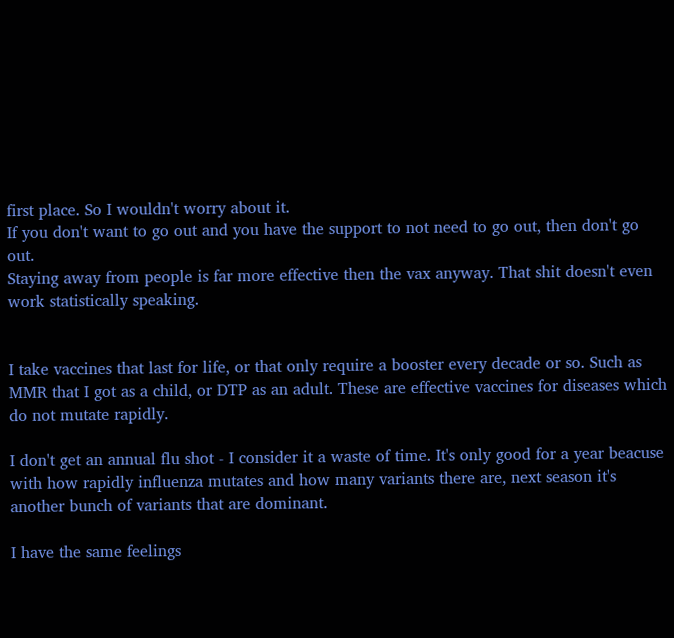first place. So I wouldn't worry about it.
If you don't want to go out and you have the support to not need to go out, then don't go out.
Staying away from people is far more effective then the vax anyway. That shit doesn't even work statistically speaking.


I take vaccines that last for life, or that only require a booster every decade or so. Such as MMR that I got as a child, or DTP as an adult. These are effective vaccines for diseases which do not mutate rapidly.

I don't get an annual flu shot - I consider it a waste of time. It's only good for a year beacuse with how rapidly influenza mutates and how many variants there are, next season it's another bunch of variants that are dominant.

I have the same feelings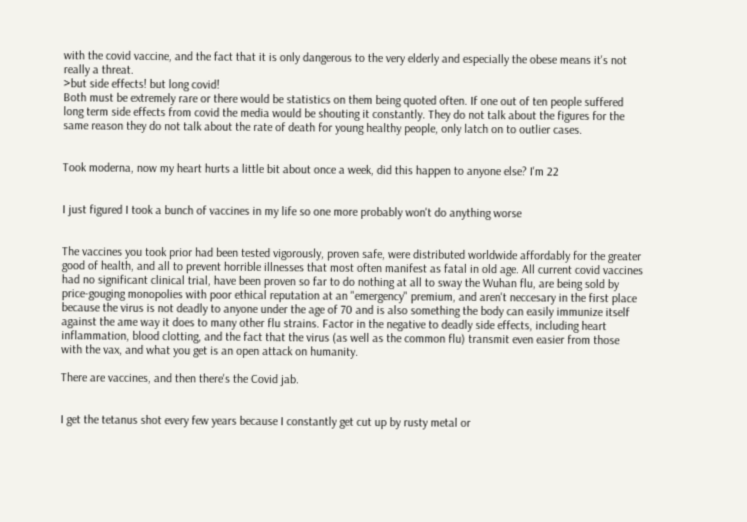with the covid vaccine, and the fact that it is only dangerous to the very elderly and especially the obese means it's not really a threat.
>but side effects! but long covid!
Both must be extremely rare or there would be statistics on them being quoted often. If one out of ten people suffered long term side effects from covid the media would be shouting it constantly. They do not talk about the figures for the same reason they do not talk about the rate of death for young healthy people, only latch on to outlier cases.


Took moderna, now my heart hurts a little bit about once a week, did this happen to anyone else? I'm 22


I just figured I took a bunch of vaccines in my life so one more probably won't do anything worse


The vaccines you took prior had been tested vigorously, proven safe, were distributed worldwide affordably for the greater good of health, and all to prevent horrible illnesses that most often manifest as fatal in old age. All current covid vaccines had no significant clinical trial, have been proven so far to do nothing at all to sway the Wuhan flu, are being sold by price-gouging monopolies with poor ethical reputation at an "emergency" premium, and aren't neccesary in the first place because the virus is not deadly to anyone under the age of 70 and is also something the body can easily immunize itself against the ame way it does to many other flu strains. Factor in the negative to deadly side effects, including heart inflammation, blood clotting, and the fact that the virus (as well as the common flu) transmit even easier from those with the vax, and what you get is an open attack on humanity.

There are vaccines, and then there's the Covid jab.


I get the tetanus shot every few years because I constantly get cut up by rusty metal or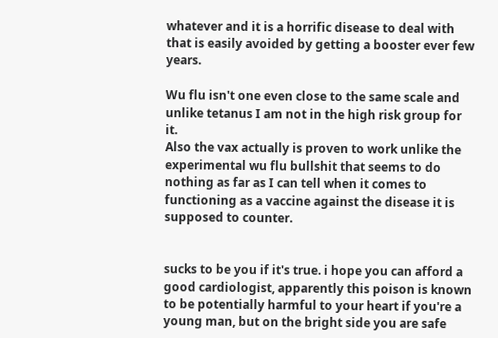whatever and it is a horrific disease to deal with that is easily avoided by getting a booster ever few years.

Wu flu isn't one even close to the same scale and unlike tetanus I am not in the high risk group for it.
Also the vax actually is proven to work unlike the experimental wu flu bullshit that seems to do nothing as far as I can tell when it comes to functioning as a vaccine against the disease it is supposed to counter.


sucks to be you if it's true. i hope you can afford a good cardiologist, apparently this poison is known to be potentially harmful to your heart if you're a young man, but on the bright side you are safe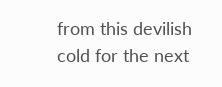from this devilish cold for the next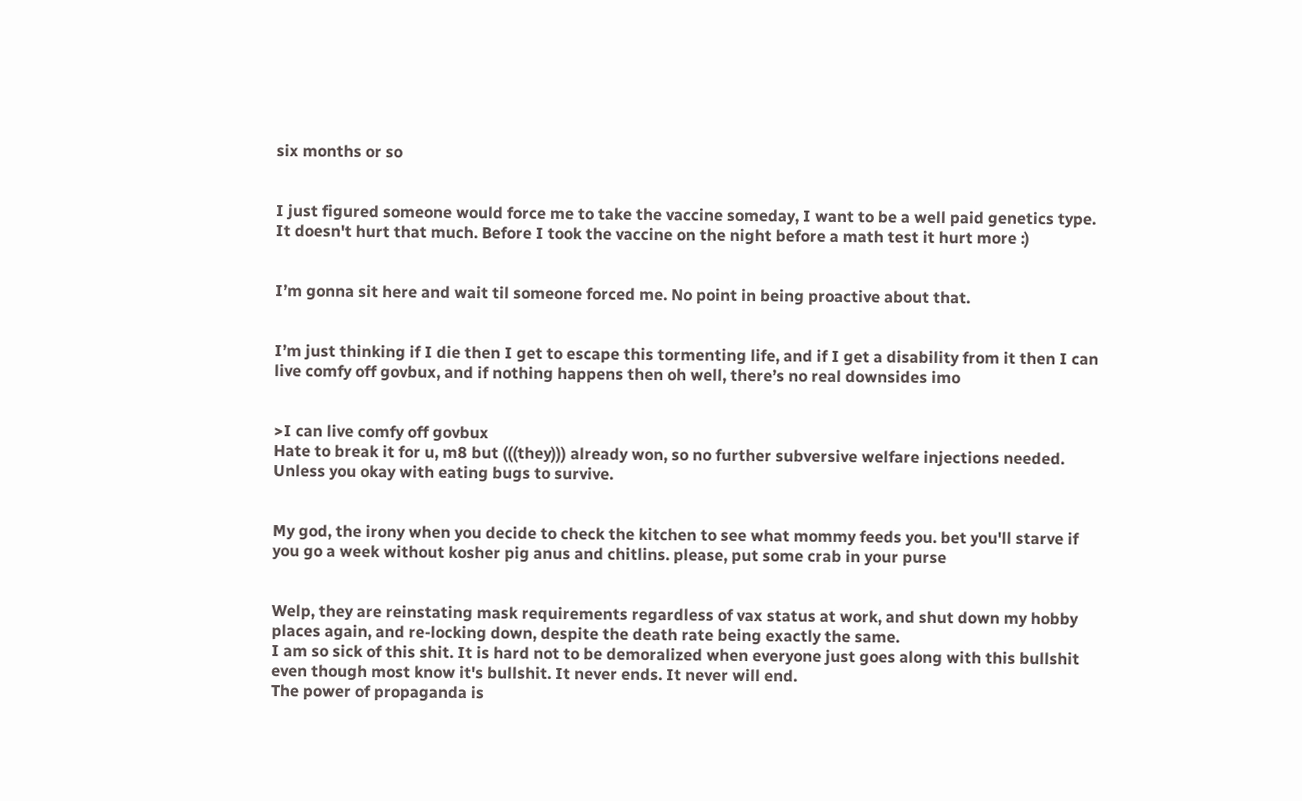six months or so


I just figured someone would force me to take the vaccine someday, I want to be a well paid genetics type. It doesn't hurt that much. Before I took the vaccine on the night before a math test it hurt more :)


I’m gonna sit here and wait til someone forced me. No point in being proactive about that.


I’m just thinking if I die then I get to escape this tormenting life, and if I get a disability from it then I can live comfy off govbux, and if nothing happens then oh well, there’s no real downsides imo


>I can live comfy off govbux
Hate to break it for u, m8 but (((they))) already won, so no further subversive welfare injections needed. Unless you okay with eating bugs to survive.


My god, the irony when you decide to check the kitchen to see what mommy feeds you. bet you'll starve if you go a week without kosher pig anus and chitlins. please, put some crab in your purse


Welp, they are reinstating mask requirements regardless of vax status at work, and shut down my hobby places again, and re-locking down, despite the death rate being exactly the same.
I am so sick of this shit. It is hard not to be demoralized when everyone just goes along with this bullshit even though most know it's bullshit. It never ends. It never will end.
The power of propaganda is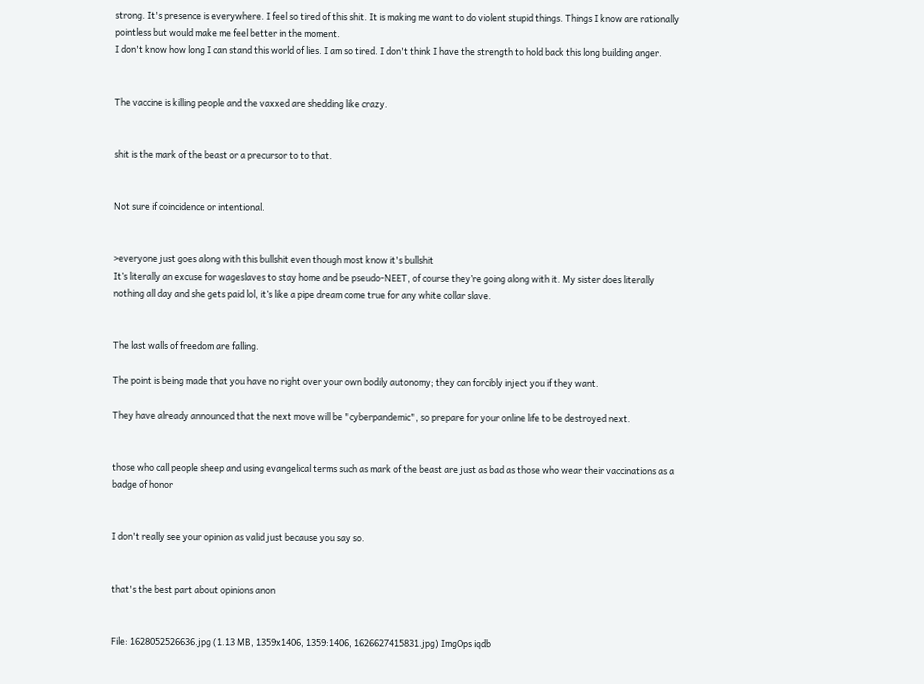strong. It's presence is everywhere. I feel so tired of this shit. It is making me want to do violent stupid things. Things I know are rationally pointless but would make me feel better in the moment.
I don't know how long I can stand this world of lies. I am so tired. I don't think I have the strength to hold back this long building anger.


The vaccine is killing people and the vaxxed are shedding like crazy.


shit is the mark of the beast or a precursor to to that.


Not sure if coincidence or intentional.


>everyone just goes along with this bullshit even though most know it's bullshit
It’s literally an excuse for wageslaves to stay home and be pseudo-NEET, of course they’re going along with it. My sister does literally nothing all day and she gets paid lol, it’s like a pipe dream come true for any white collar slave.


The last walls of freedom are falling.

The point is being made that you have no right over your own bodily autonomy; they can forcibly inject you if they want.

They have already announced that the next move will be "cyberpandemic", so prepare for your online life to be destroyed next.


those who call people sheep and using evangelical terms such as mark of the beast are just as bad as those who wear their vaccinations as a badge of honor


I don't really see your opinion as valid just because you say so.


that's the best part about opinions anon


File: 1628052526636.jpg (1.13 MB, 1359x1406, 1359:1406, 1626627415831.jpg) ImgOps iqdb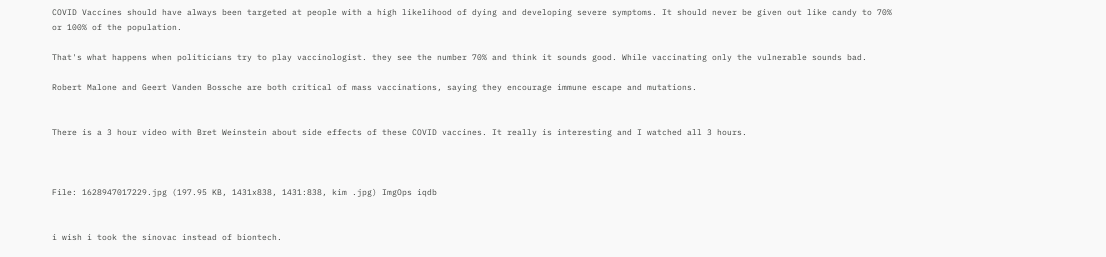COVID Vaccines should have always been targeted at people with a high likelihood of dying and developing severe symptoms. It should never be given out like candy to 70% or 100% of the population.

That's what happens when politicians try to play vaccinologist. they see the number 70% and think it sounds good. While vaccinating only the vulnerable sounds bad.

Robert Malone and Geert Vanden Bossche are both critical of mass vaccinations, saying they encourage immune escape and mutations.


There is a 3 hour video with Bret Weinstein about side effects of these COVID vaccines. It really is interesting and I watched all 3 hours.



File: 1628947017229.jpg (197.95 KB, 1431x838, 1431:838, kim .jpg) ImgOps iqdb


i wish i took the sinovac instead of biontech.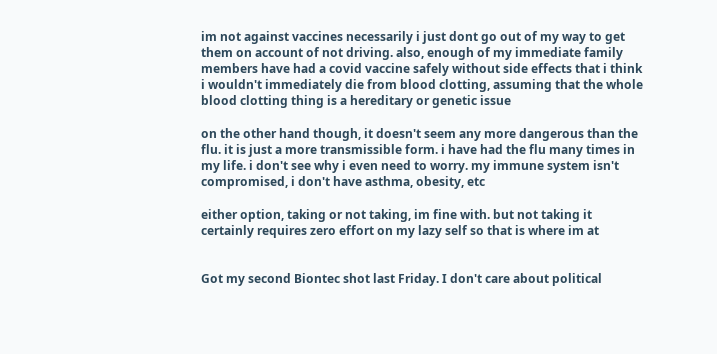im not against vaccines necessarily i just dont go out of my way to get them on account of not driving. also, enough of my immediate family members have had a covid vaccine safely without side effects that i think i wouldn't immediately die from blood clotting, assuming that the whole blood clotting thing is a hereditary or genetic issue

on the other hand though, it doesn't seem any more dangerous than the flu. it is just a more transmissible form. i have had the flu many times in my life. i don't see why i even need to worry. my immune system isn't compromised, i don't have asthma, obesity, etc

either option, taking or not taking, im fine with. but not taking it certainly requires zero effort on my lazy self so that is where im at


Got my second Biontec shot last Friday. I don't care about political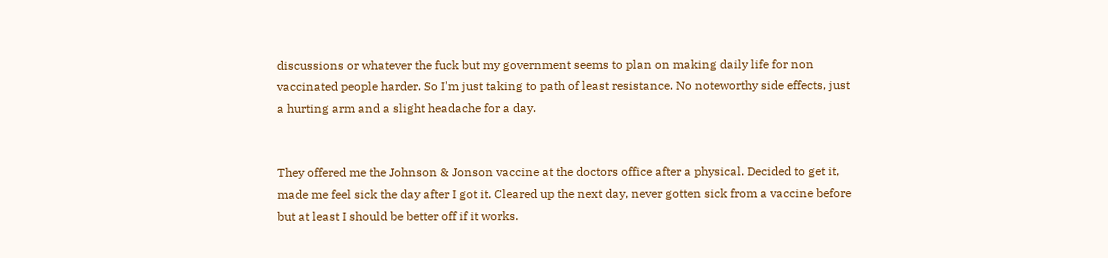discussions or whatever the fuck but my government seems to plan on making daily life for non vaccinated people harder. So I'm just taking to path of least resistance. No noteworthy side effects, just a hurting arm and a slight headache for a day.


They offered me the Johnson & Jonson vaccine at the doctors office after a physical. Decided to get it, made me feel sick the day after I got it. Cleared up the next day, never gotten sick from a vaccine before but at least I should be better off if it works.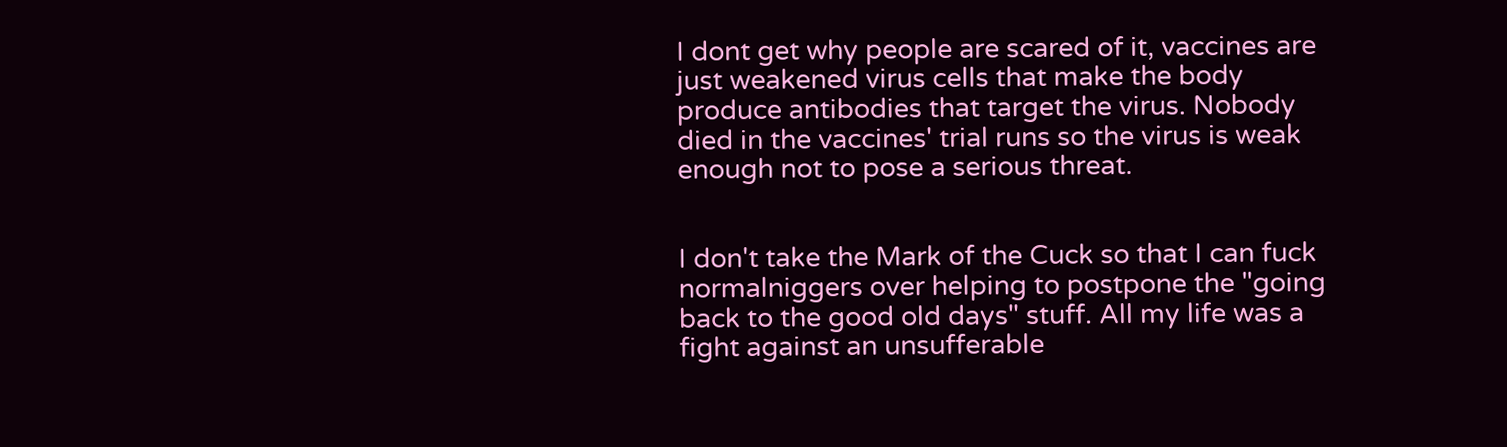I dont get why people are scared of it, vaccines are just weakened virus cells that make the body produce antibodies that target the virus. Nobody died in the vaccines' trial runs so the virus is weak enough not to pose a serious threat.


I don't take the Mark of the Cuck so that I can fuck normalniggers over helping to postpone the "going back to the good old days" stuff. All my life was a fight against an unsufferable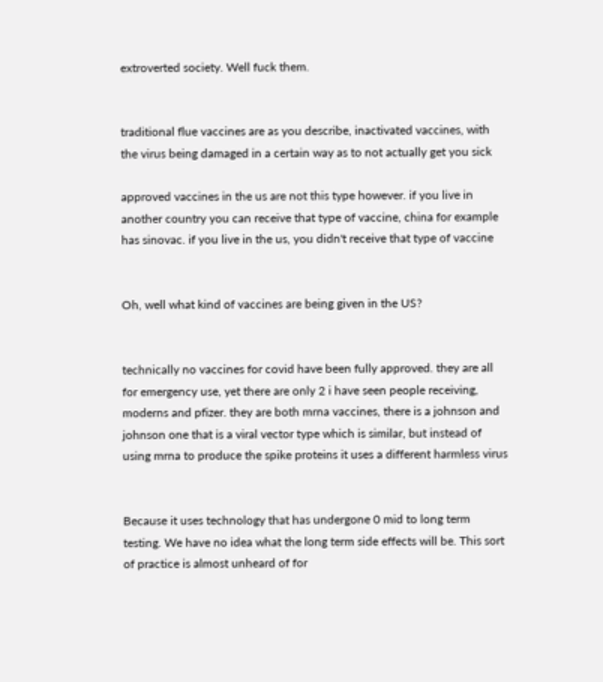extroverted society. Well fuck them.


traditional flue vaccines are as you describe, inactivated vaccines, with the virus being damaged in a certain way as to not actually get you sick

approved vaccines in the us are not this type however. if you live in another country you can receive that type of vaccine, china for example has sinovac. if you live in the us, you didn't receive that type of vaccine


Oh, well what kind of vaccines are being given in the US?


technically no vaccines for covid have been fully approved. they are all for emergency use, yet there are only 2 i have seen people receiving, moderns and pfizer. they are both mrna vaccines, there is a johnson and johnson one that is a viral vector type which is similar, but instead of using mrna to produce the spike proteins it uses a different harmless virus


Because it uses technology that has undergone 0 mid to long term testing. We have no idea what the long term side effects will be. This sort of practice is almost unheard of for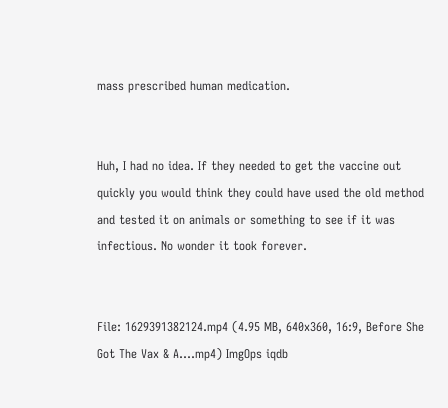mass prescribed human medication.


Huh, I had no idea. If they needed to get the vaccine out quickly you would think they could have used the old method and tested it on animals or something to see if it was infectious. No wonder it took forever.


File: 1629391382124.mp4 (4.95 MB, 640x360, 16:9, Before She Got The Vax & A….mp4) ImgOps iqdb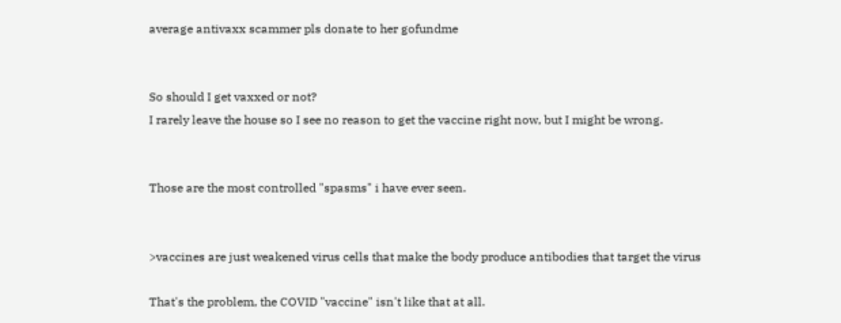average antivaxx scammer pls donate to her gofundme


So should I get vaxxed or not?
I rarely leave the house so I see no reason to get the vaccine right now, but I might be wrong.


Those are the most controlled "spasms" i have ever seen.


>vaccines are just weakened virus cells that make the body produce antibodies that target the virus

That's the problem, the COVID "vaccine" isn't like that at all.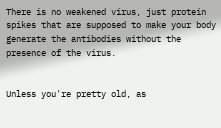There is no weakened virus, just protein spikes that are supposed to make your body generate the antibodies without the presence of the virus.


Unless you're pretty old, as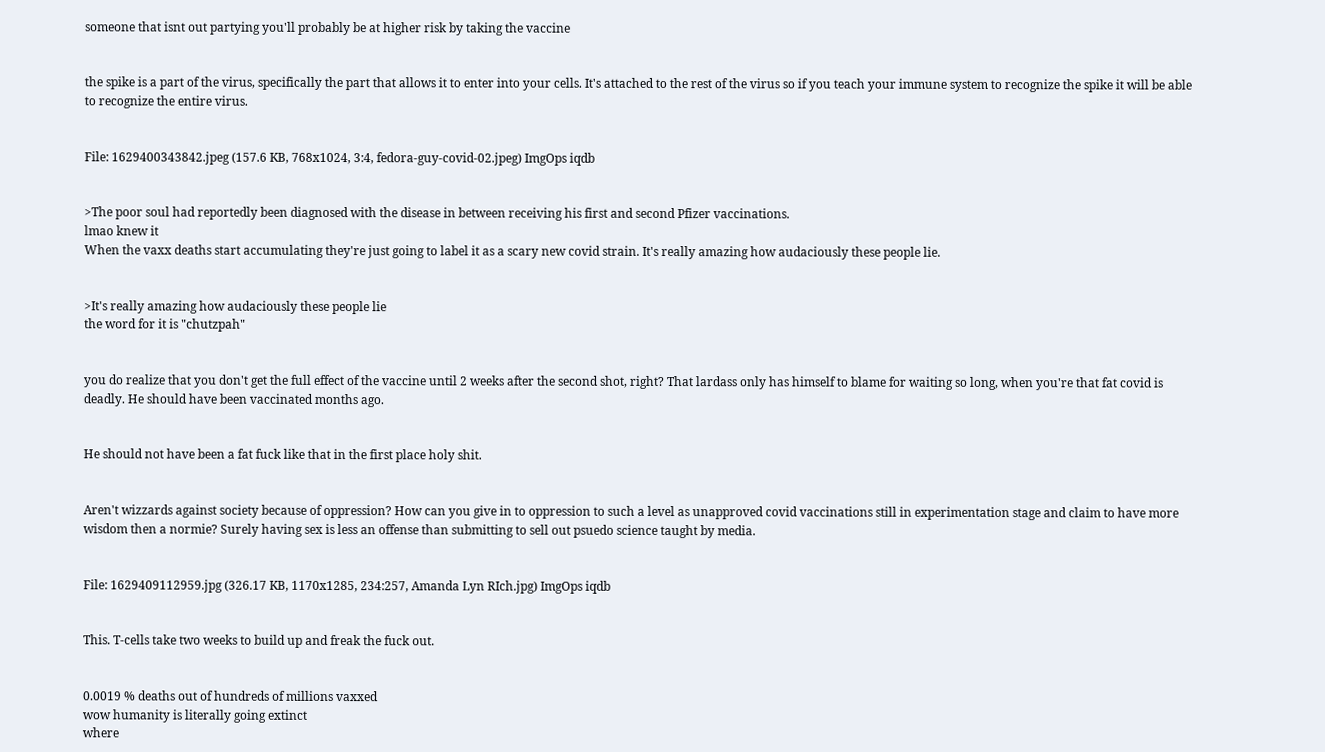someone that isnt out partying you'll probably be at higher risk by taking the vaccine


the spike is a part of the virus, specifically the part that allows it to enter into your cells. It's attached to the rest of the virus so if you teach your immune system to recognize the spike it will be able to recognize the entire virus.


File: 1629400343842.jpeg (157.6 KB, 768x1024, 3:4, fedora-guy-covid-02.jpeg) ImgOps iqdb


>The poor soul had reportedly been diagnosed with the disease in between receiving his first and second Pfizer vaccinations.
lmao knew it
When the vaxx deaths start accumulating they're just going to label it as a scary new covid strain. It's really amazing how audaciously these people lie.


>It's really amazing how audaciously these people lie
the word for it is "chutzpah"


you do realize that you don't get the full effect of the vaccine until 2 weeks after the second shot, right? That lardass only has himself to blame for waiting so long, when you're that fat covid is deadly. He should have been vaccinated months ago.


He should not have been a fat fuck like that in the first place holy shit.


Aren't wizzards against society because of oppression? How can you give in to oppression to such a level as unapproved covid vaccinations still in experimentation stage and claim to have more wisdom then a normie? Surely having sex is less an offense than submitting to sell out psuedo science taught by media.


File: 1629409112959.jpg (326.17 KB, 1170x1285, 234:257, Amanda Lyn RIch.jpg) ImgOps iqdb


This. T-cells take two weeks to build up and freak the fuck out.


0.0019 % deaths out of hundreds of millions vaxxed
wow humanity is literally going extinct
where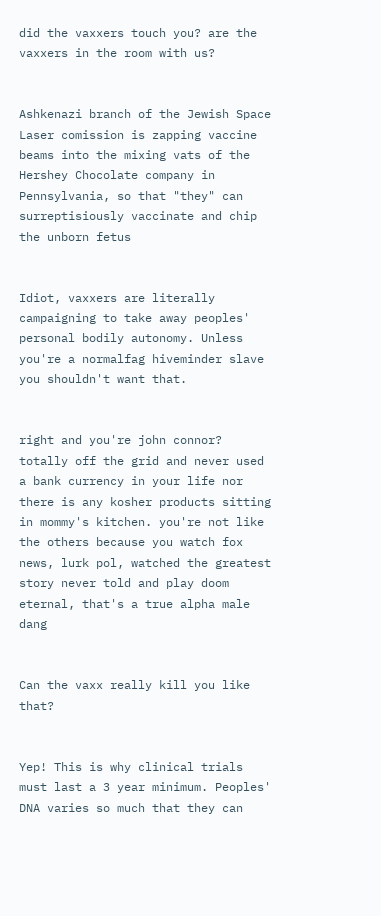did the vaxxers touch you? are the vaxxers in the room with us?


Ashkenazi branch of the Jewish Space Laser comission is zapping vaccine beams into the mixing vats of the Hershey Chocolate company in Pennsylvania, so that "they" can surreptisiously vaccinate and chip the unborn fetus


Idiot, vaxxers are literally campaigning to take away peoples' personal bodily autonomy. Unless you're a normalfag hiveminder slave you shouldn't want that.


right and you're john connor? totally off the grid and never used a bank currency in your life nor there is any kosher products sitting in mommy's kitchen. you're not like the others because you watch fox news, lurk pol, watched the greatest story never told and play doom eternal, that's a true alpha male dang


Can the vaxx really kill you like that?


Yep! This is why clinical trials must last a 3 year minimum. Peoples' DNA varies so much that they can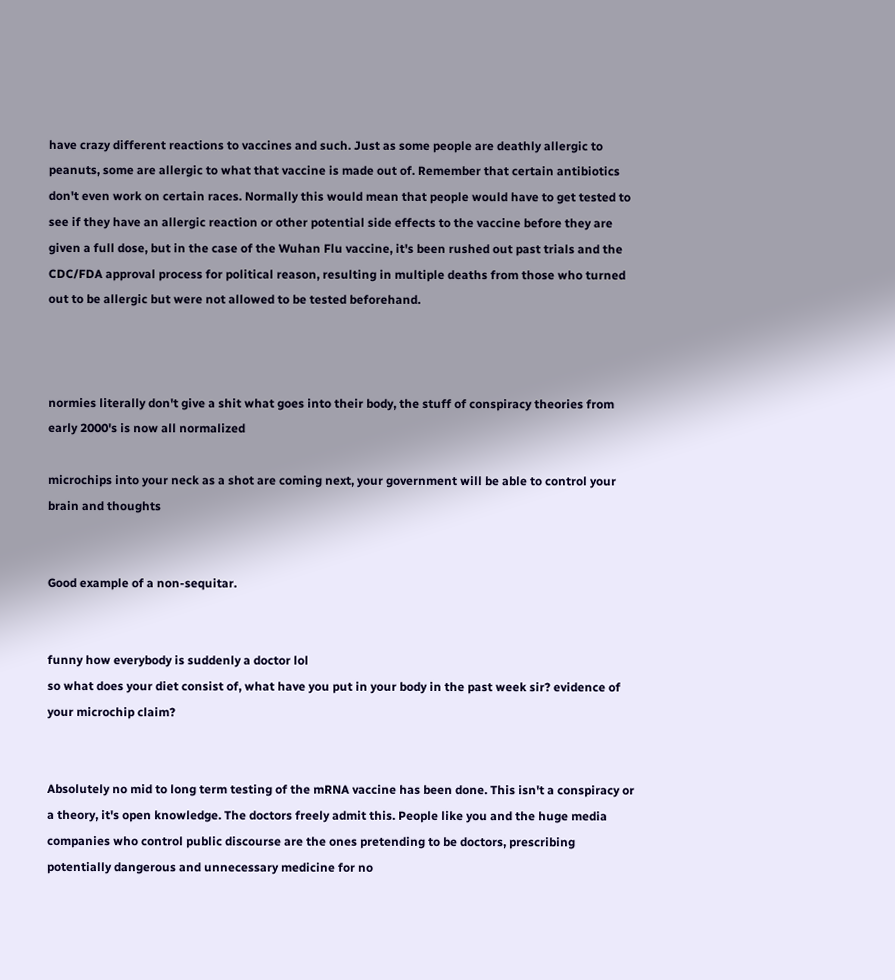have crazy different reactions to vaccines and such. Just as some people are deathly allergic to peanuts, some are allergic to what that vaccine is made out of. Remember that certain antibiotics don't even work on certain races. Normally this would mean that people would have to get tested to see if they have an allergic reaction or other potential side effects to the vaccine before they are given a full dose, but in the case of the Wuhan Flu vaccine, it's been rushed out past trials and the CDC/FDA approval process for political reason, resulting in multiple deaths from those who turned out to be allergic but were not allowed to be tested beforehand.



normies literally don't give a shit what goes into their body, the stuff of conspiracy theories from early 2000's is now all normalized

microchips into your neck as a shot are coming next, your government will be able to control your brain and thoughts


Good example of a non-sequitar.


funny how everybody is suddenly a doctor lol
so what does your diet consist of, what have you put in your body in the past week sir? evidence of your microchip claim?


Absolutely no mid to long term testing of the mRNA vaccine has been done. This isn't a conspiracy or a theory, it's open knowledge. The doctors freely admit this. People like you and the huge media companies who control public discourse are the ones pretending to be doctors, prescribing potentially dangerous and unnecessary medicine for no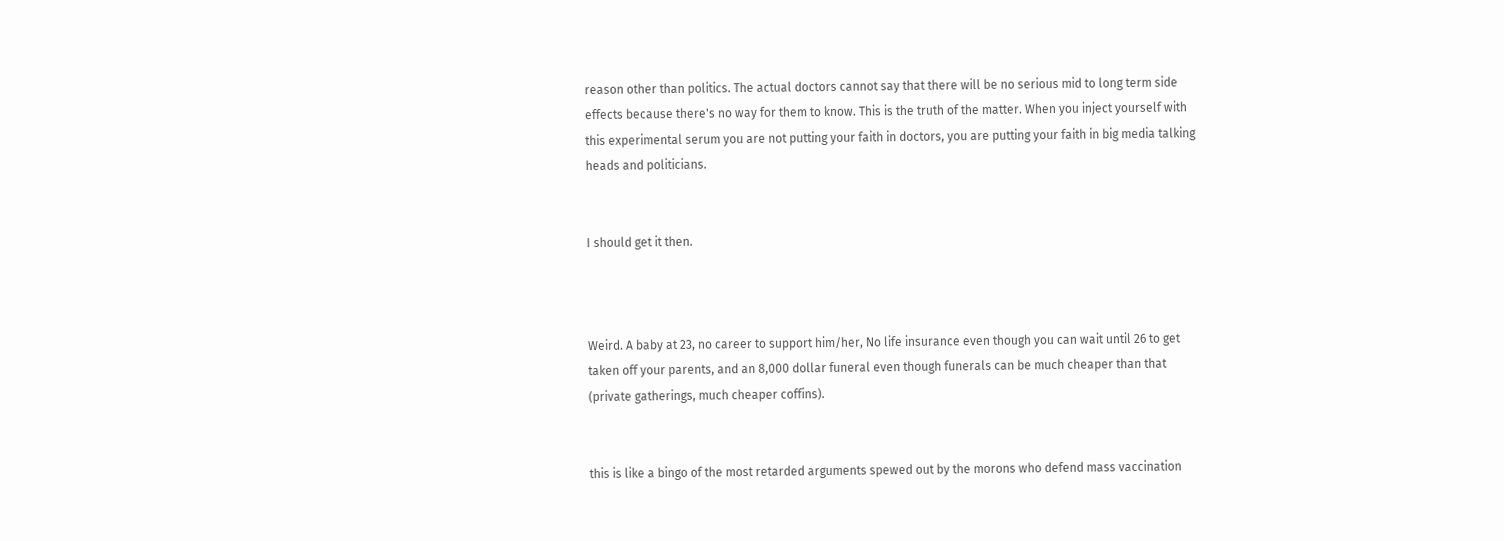reason other than politics. The actual doctors cannot say that there will be no serious mid to long term side effects because there's no way for them to know. This is the truth of the matter. When you inject yourself with this experimental serum you are not putting your faith in doctors, you are putting your faith in big media talking heads and politicians.


I should get it then.



Weird. A baby at 23, no career to support him/her, No life insurance even though you can wait until 26 to get taken off your parents, and an 8,000 dollar funeral even though funerals can be much cheaper than that (private gatherings, much cheaper coffins).


this is like a bingo of the most retarded arguments spewed out by the morons who defend mass vaccination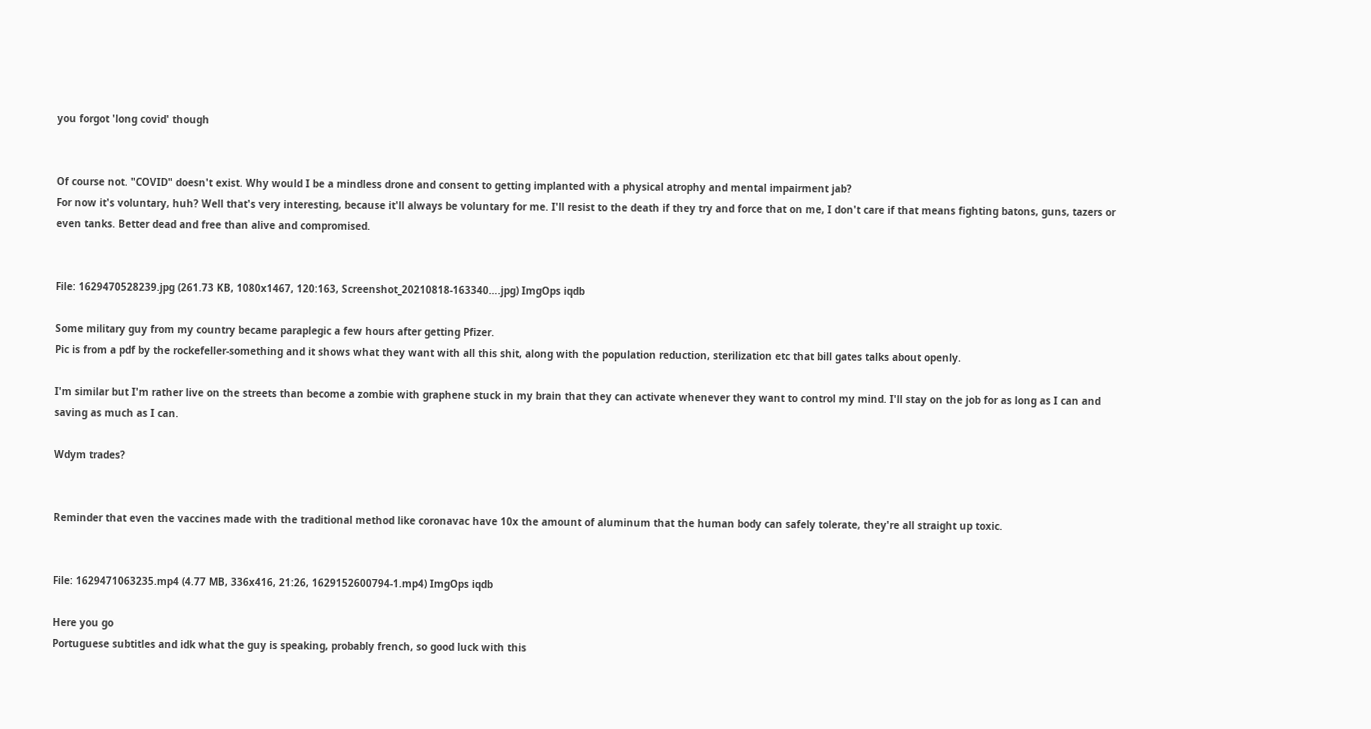you forgot 'long covid' though


Of course not. "COVID" doesn't exist. Why would I be a mindless drone and consent to getting implanted with a physical atrophy and mental impairment jab?
For now it's voluntary, huh? Well that's very interesting, because it'll always be voluntary for me. I'll resist to the death if they try and force that on me, I don't care if that means fighting batons, guns, tazers or even tanks. Better dead and free than alive and compromised.


File: 1629470528239.jpg (261.73 KB, 1080x1467, 120:163, Screenshot_20210818-163340….jpg) ImgOps iqdb

Some military guy from my country became paraplegic a few hours after getting Pfizer.
Pic is from a pdf by the rockefeller-something and it shows what they want with all this shit, along with the population reduction, sterilization etc that bill gates talks about openly.

I'm similar but I'm rather live on the streets than become a zombie with graphene stuck in my brain that they can activate whenever they want to control my mind. I'll stay on the job for as long as I can and saving as much as I can.

Wdym trades?


Reminder that even the vaccines made with the traditional method like coronavac have 10x the amount of aluminum that the human body can safely tolerate, they're all straight up toxic.


File: 1629471063235.mp4 (4.77 MB, 336x416, 21:26, 1629152600794-1.mp4) ImgOps iqdb

Here you go
Portuguese subtitles and idk what the guy is speaking, probably french, so good luck with this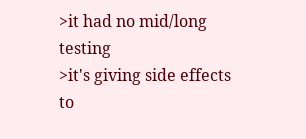>it had no mid/long testing
>it's giving side effects to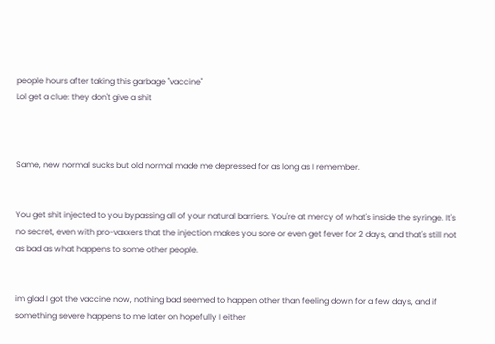people hours after taking this garbage "vaccine"
Lol get a clue: they don't give a shit



Same, new normal sucks but old normal made me depressed for as long as I remember.


You get shit injected to you bypassing all of your natural barriers. You're at mercy of what's inside the syringe. It's no secret, even with pro-vaxxers that the injection makes you sore or even get fever for 2 days, and that's still not as bad as what happens to some other people.


im glad I got the vaccine now, nothing bad seemed to happen other than feeling down for a few days, and if something severe happens to me later on hopefully I either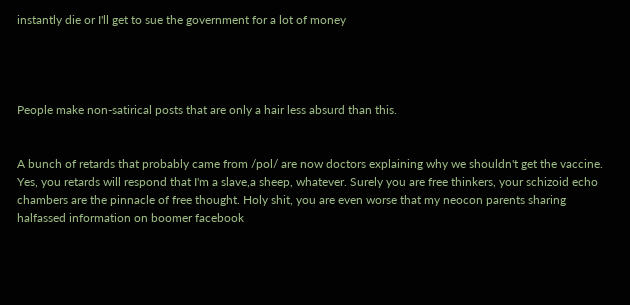instantly die or I'll get to sue the government for a lot of money




People make non-satirical posts that are only a hair less absurd than this.


A bunch of retards that probably came from /pol/ are now doctors explaining why we shouldn't get the vaccine. Yes, you retards will respond that I'm a slave,a sheep, whatever. Surely you are free thinkers, your schizoid echo chambers are the pinnacle of free thought. Holy shit, you are even worse that my neocon parents sharing halfassed information on boomer facebook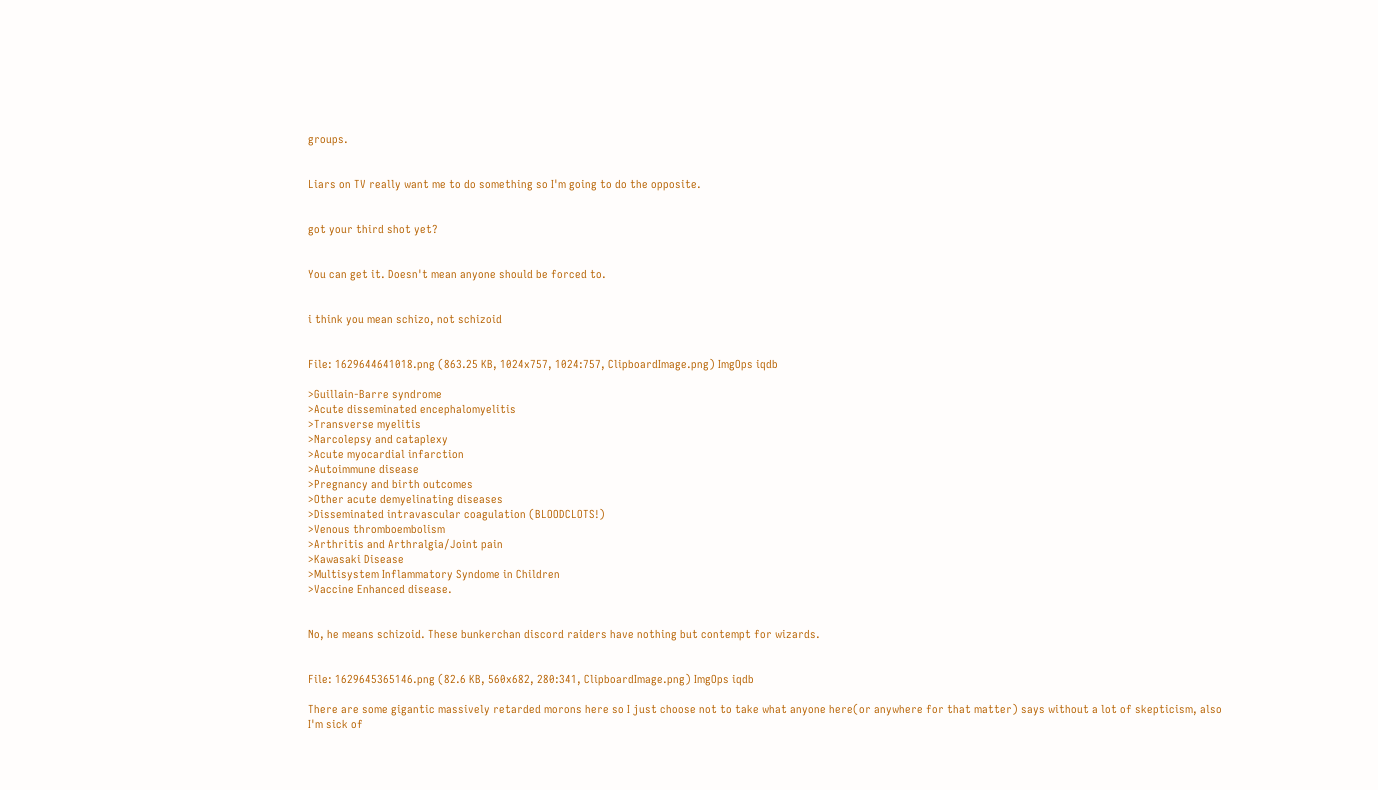groups.


Liars on TV really want me to do something so I'm going to do the opposite.


got your third shot yet?


You can get it. Doesn't mean anyone should be forced to.


i think you mean schizo, not schizoid


File: 1629644641018.png (863.25 KB, 1024x757, 1024:757, ClipboardImage.png) ImgOps iqdb

>Guillain-Barre syndrome
>Acute disseminated encephalomyelitis
>Transverse myelitis
>Narcolepsy and cataplexy
>Acute myocardial infarction
>Autoimmune disease
>Pregnancy and birth outcomes
>Other acute demyelinating diseases
>Disseminated intravascular coagulation (BLOODCLOTS!)
>Venous thromboembolism
>Arthritis and Arthralgia/Joint pain
>Kawasaki Disease
>Multisystem Inflammatory Syndome in Children
>Vaccine Enhanced disease.


No, he means schizoid. These bunkerchan discord raiders have nothing but contempt for wizards.


File: 1629645365146.png (82.6 KB, 560x682, 280:341, ClipboardImage.png) ImgOps iqdb

There are some gigantic massively retarded morons here so I just choose not to take what anyone here(or anywhere for that matter) says without a lot of skepticism, also I'm sick of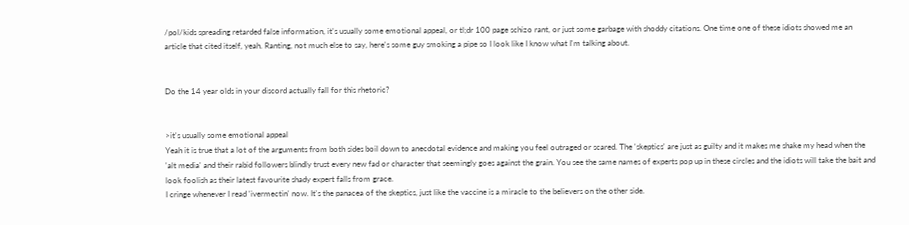/pol/kids spreading retarded false information, it's usually some emotional appeal, or tl;dr 100 page schizo rant, or just some garbage with shoddy citations. One time one of these idiots showed me an article that cited itself, yeah. Ranting, not much else to say, here's some guy smoking a pipe so I look like I know what I'm talking about.


Do the 14 year olds in your discord actually fall for this rhetoric?


>it's usually some emotional appeal
Yeah it is true that a lot of the arguments from both sides boil down to anecdotal evidence and making you feel outraged or scared. The 'skeptics' are just as guilty and it makes me shake my head when the 'alt media' and their rabid followers blindly trust every new fad or character that seemingly goes against the grain. You see the same names of experts pop up in these circles and the idiots will take the bait and look foolish as their latest favourite shady expert falls from grace.
I cringe whenever I read 'ivermectin' now. It's the panacea of the skeptics, just like the vaccine is a miracle to the believers on the other side.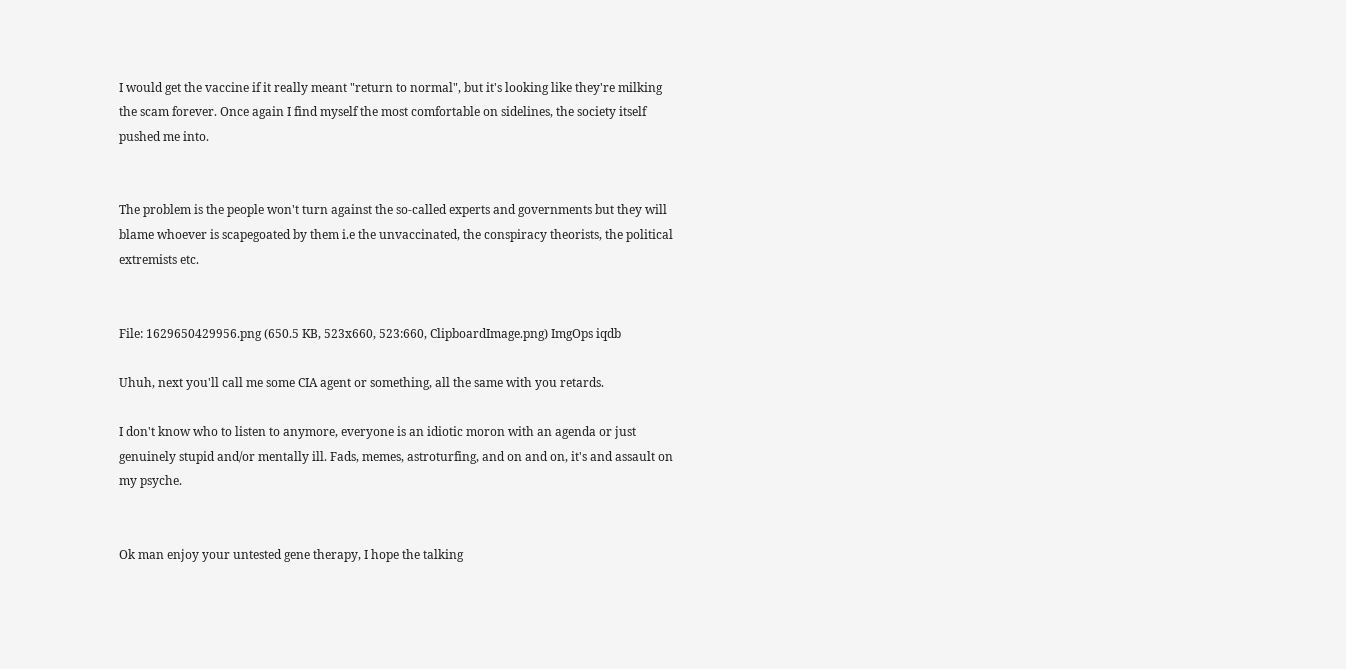I would get the vaccine if it really meant "return to normal", but it's looking like they're milking the scam forever. Once again I find myself the most comfortable on sidelines, the society itself pushed me into.


The problem is the people won't turn against the so-called experts and governments but they will blame whoever is scapegoated by them i.e the unvaccinated, the conspiracy theorists, the political extremists etc.


File: 1629650429956.png (650.5 KB, 523x660, 523:660, ClipboardImage.png) ImgOps iqdb

Uhuh, next you'll call me some CIA agent or something, all the same with you retards.

I don't know who to listen to anymore, everyone is an idiotic moron with an agenda or just genuinely stupid and/or mentally ill. Fads, memes, astroturfing, and on and on, it's and assault on my psyche.


Ok man enjoy your untested gene therapy, I hope the talking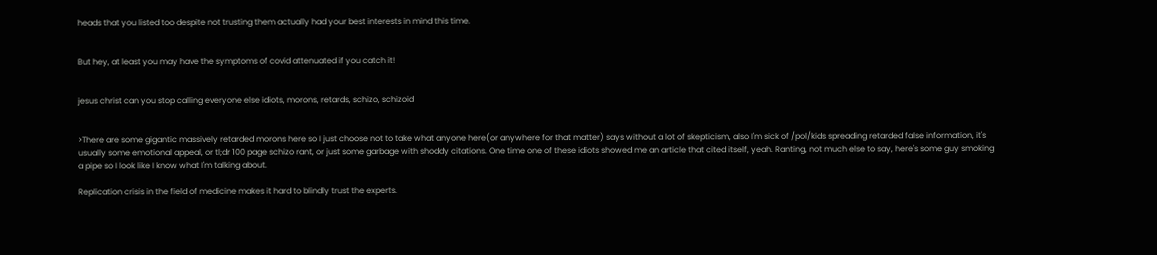heads that you listed too despite not trusting them actually had your best interests in mind this time.


But hey, at least you may have the symptoms of covid attenuated if you catch it!


jesus christ can you stop calling everyone else idiots, morons, retards, schizo, schizoid


>There are some gigantic massively retarded morons here so I just choose not to take what anyone here(or anywhere for that matter) says without a lot of skepticism, also I'm sick of /pol/kids spreading retarded false information, it's usually some emotional appeal, or tl;dr 100 page schizo rant, or just some garbage with shoddy citations. One time one of these idiots showed me an article that cited itself, yeah. Ranting, not much else to say, here's some guy smoking a pipe so I look like I know what I'm talking about.

Replication crisis in the field of medicine makes it hard to blindly trust the experts.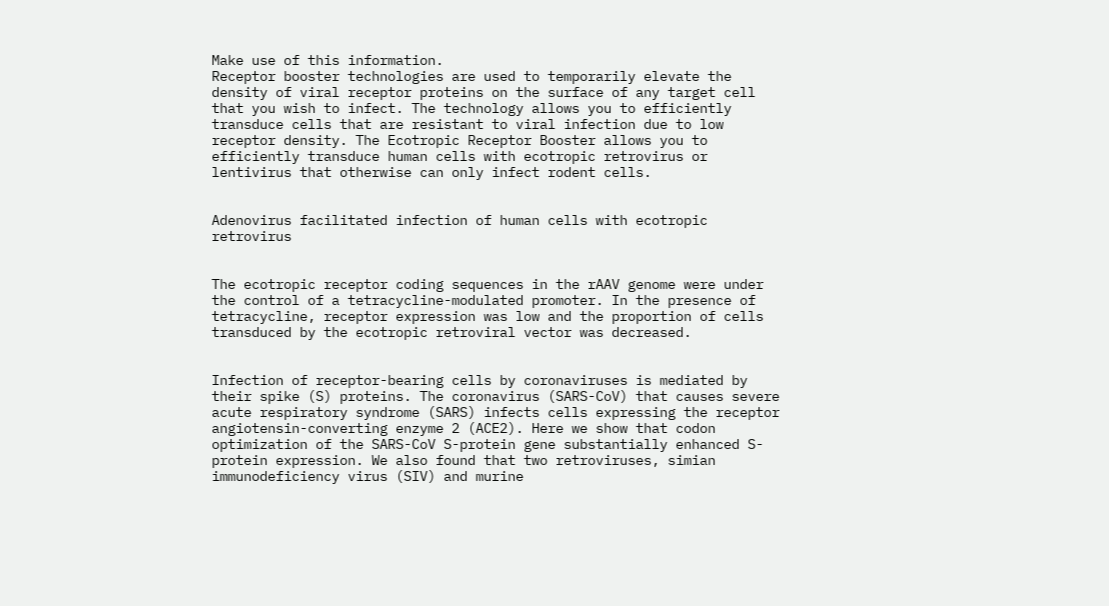Make use of this information.
Receptor booster technologies are used to temporarily elevate the density of viral receptor proteins on the surface of any target cell that you wish to infect. The technology allows you to efficiently transduce cells that are resistant to viral infection due to low receptor density. The Ecotropic Receptor Booster allows you to efficiently transduce human cells with ecotropic retrovirus or lentivirus that otherwise can only infect rodent cells.


Adenovirus facilitated infection of human cells with ecotropic retrovirus


The ecotropic receptor coding sequences in the rAAV genome were under the control of a tetracycline-modulated promoter. In the presence of tetracycline, receptor expression was low and the proportion of cells transduced by the ecotropic retroviral vector was decreased.


Infection of receptor-bearing cells by coronaviruses is mediated by their spike (S) proteins. The coronavirus (SARS-CoV) that causes severe acute respiratory syndrome (SARS) infects cells expressing the receptor angiotensin-converting enzyme 2 (ACE2). Here we show that codon optimization of the SARS-CoV S-protein gene substantially enhanced S-protein expression. We also found that two retroviruses, simian immunodeficiency virus (SIV) and murine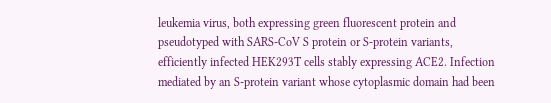leukemia virus, both expressing green fluorescent protein and pseudotyped with SARS-CoV S protein or S-protein variants, efficiently infected HEK293T cells stably expressing ACE2. Infection mediated by an S-protein variant whose cytoplasmic domain had been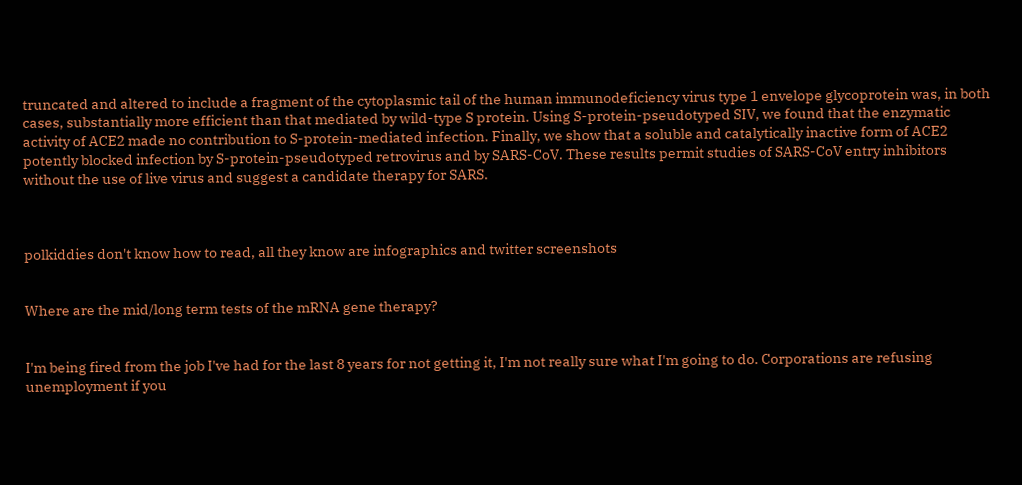truncated and altered to include a fragment of the cytoplasmic tail of the human immunodeficiency virus type 1 envelope glycoprotein was, in both cases, substantially more efficient than that mediated by wild-type S protein. Using S-protein-pseudotyped SIV, we found that the enzymatic activity of ACE2 made no contribution to S-protein-mediated infection. Finally, we show that a soluble and catalytically inactive form of ACE2 potently blocked infection by S-protein-pseudotyped retrovirus and by SARS-CoV. These results permit studies of SARS-CoV entry inhibitors without the use of live virus and suggest a candidate therapy for SARS.



polkiddies don't know how to read, all they know are infographics and twitter screenshots


Where are the mid/long term tests of the mRNA gene therapy?


I'm being fired from the job I've had for the last 8 years for not getting it, I'm not really sure what I'm going to do. Corporations are refusing unemployment if you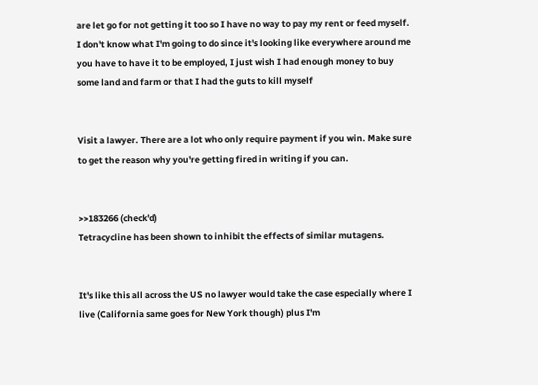are let go for not getting it too so I have no way to pay my rent or feed myself. I don't know what I'm going to do since it's looking like everywhere around me you have to have it to be employed, I just wish I had enough money to buy some land and farm or that I had the guts to kill myself


Visit a lawyer. There are a lot who only require payment if you win. Make sure to get the reason why you're getting fired in writing if you can.


>>183266 (check'd)
Tetracycline has been shown to inhibit the effects of similar mutagens.


It's like this all across the US no lawyer would take the case especially where I live (California same goes for New York though) plus I'm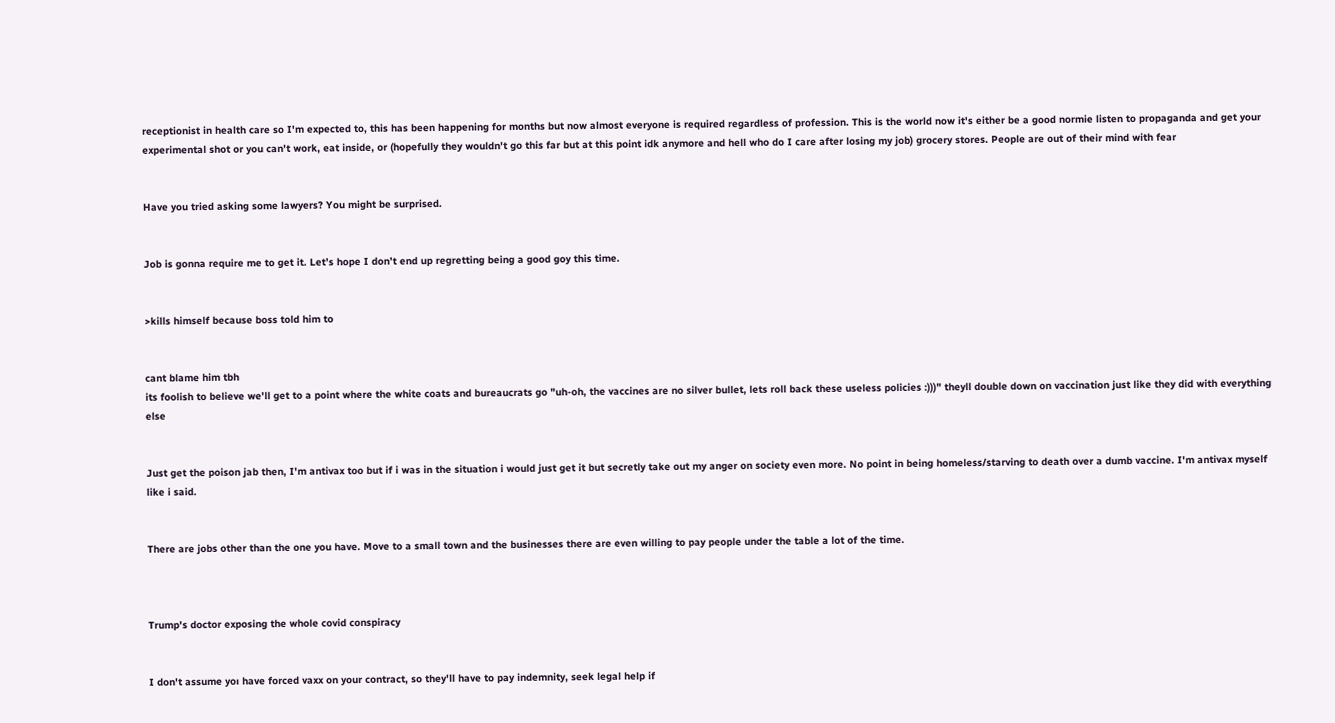receptionist in health care so I'm expected to, this has been happening for months but now almost everyone is required regardless of profession. This is the world now it's either be a good normie listen to propaganda and get your experimental shot or you can't work, eat inside, or (hopefully they wouldn't go this far but at this point idk anymore and hell who do I care after losing my job) grocery stores. People are out of their mind with fear


Have you tried asking some lawyers? You might be surprised.


Job is gonna require me to get it. Let’s hope I don’t end up regretting being a good goy this time.


>kills himself because boss told him to


cant blame him tbh
its foolish to believe we'll get to a point where the white coats and bureaucrats go "uh-oh, the vaccines are no silver bullet, lets roll back these useless policies :)))" theyll double down on vaccination just like they did with everything else


Just get the poison jab then, I'm antivax too but if i was in the situation i would just get it but secretly take out my anger on society even more. No point in being homeless/starving to death over a dumb vaccine. I'm antivax myself like i said.


There are jobs other than the one you have. Move to a small town and the businesses there are even willing to pay people under the table a lot of the time.



Trump's doctor exposing the whole covid conspiracy


I don't assume yoı have forced vaxx on your contract, so they'll have to pay indemnity, seek legal help if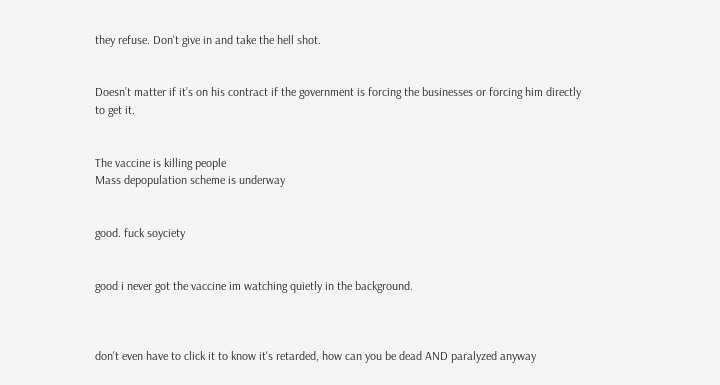they refuse. Don't give in and take the hell shot.


Doesn’t matter if it’s on his contract if the government is forcing the businesses or forcing him directly to get it.


The vaccine is killing people
Mass depopulation scheme is underway


good. fuck soyciety


good i never got the vaccine im watching quietly in the background.



don't even have to click it to know it's retarded, how can you be dead AND paralyzed anyway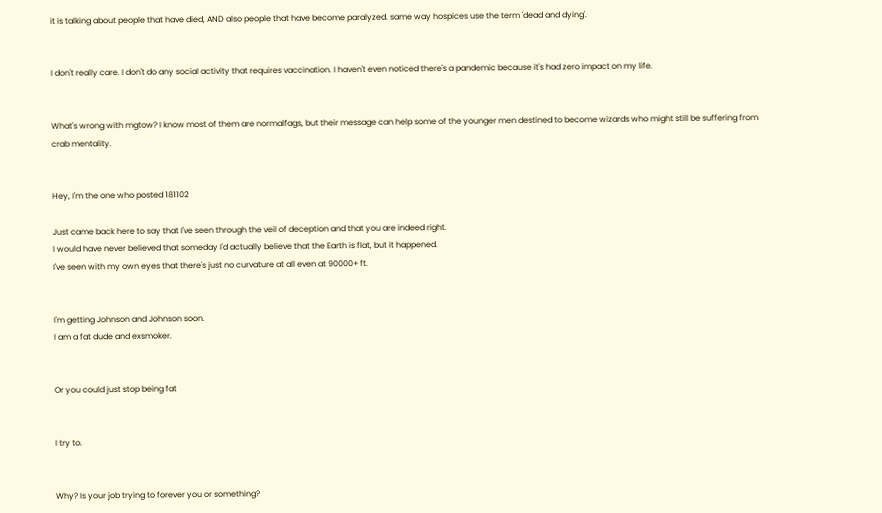it is talking about people that have died, AND also people that have become paralyzed. same way hospices use the term 'dead and dying'.


I don't really care. I don't do any social activity that requires vaccination. I haven't even noticed there's a pandemic because it's had zero impact on my life.


What's wrong with mgtow? I know most of them are normalfags, but their message can help some of the younger men destined to become wizards who might still be suffering from crab mentality.


Hey, I'm the one who posted 181102

Just came back here to say that I've seen through the veil of deception and that you are indeed right.
I would have never believed that someday I'd actually believe that the Earth is flat, but it happened.
I've seen with my own eyes that there's just no curvature at all even at 90000+ ft.


I'm getting Johnson and Johnson soon.
I am a fat dude and exsmoker.


Or you could just stop being fat


I try to.


Why? Is your job trying to forever you or something?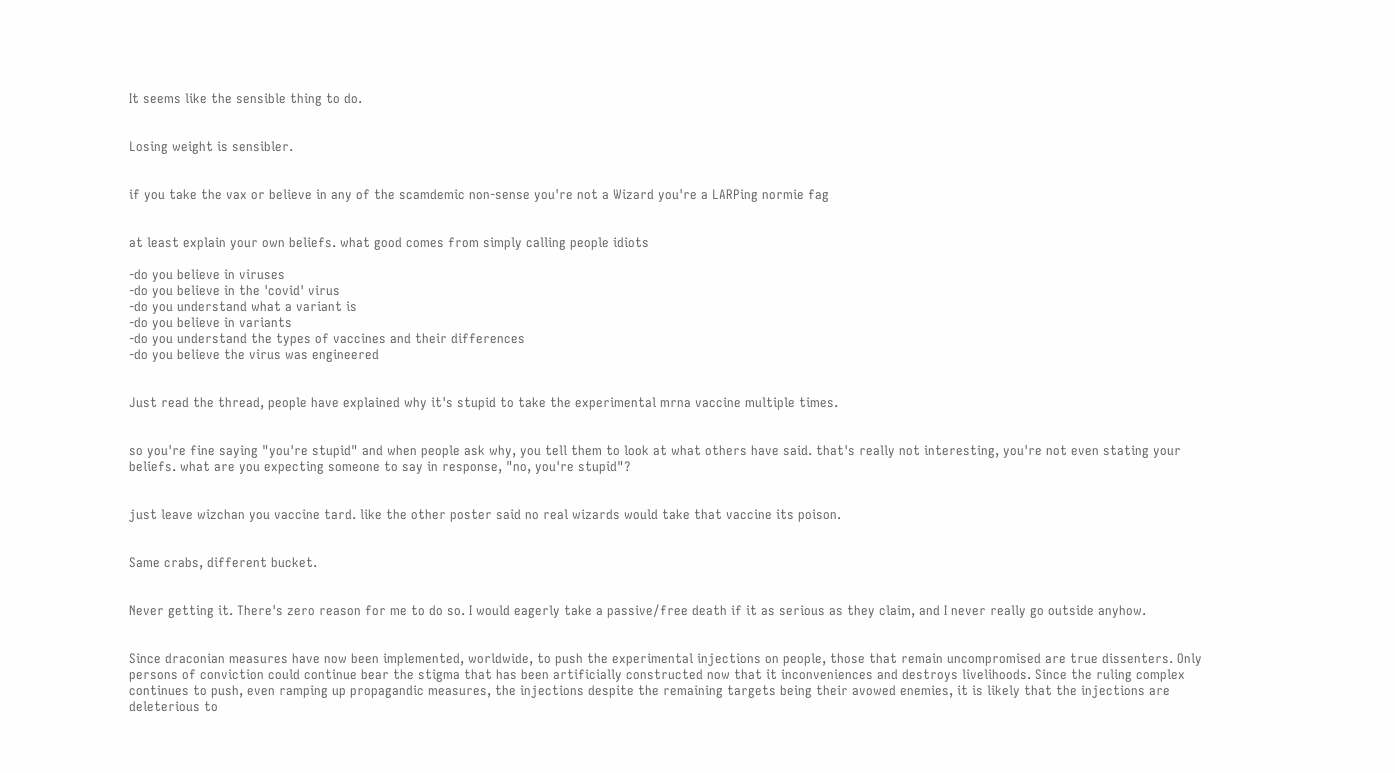It seems like the sensible thing to do.


Losing weight is sensibler.


if you take the vax or believe in any of the scamdemic non-sense you're not a Wizard you're a LARPing normie fag


at least explain your own beliefs. what good comes from simply calling people idiots

-do you believe in viruses
-do you believe in the 'covid' virus
-do you understand what a variant is
-do you believe in variants
-do you understand the types of vaccines and their differences
-do you believe the virus was engineered


Just read the thread, people have explained why it's stupid to take the experimental mrna vaccine multiple times.


so you're fine saying "you're stupid" and when people ask why, you tell them to look at what others have said. that's really not interesting, you're not even stating your beliefs. what are you expecting someone to say in response, "no, you're stupid"?


just leave wizchan you vaccine tard. like the other poster said no real wizards would take that vaccine its poison.


Same crabs, different bucket.


Never getting it. There's zero reason for me to do so. I would eagerly take a passive/free death if it as serious as they claim, and I never really go outside anyhow.


Since draconian measures have now been implemented, worldwide, to push the experimental injections on people, those that remain uncompromised are true dissenters. Only persons of conviction could continue bear the stigma that has been artificially constructed now that it inconveniences and destroys livelihoods. Since the ruling complex continues to push, even ramping up propagandic measures, the injections despite the remaining targets being their avowed enemies, it is likely that the injections are deleterious to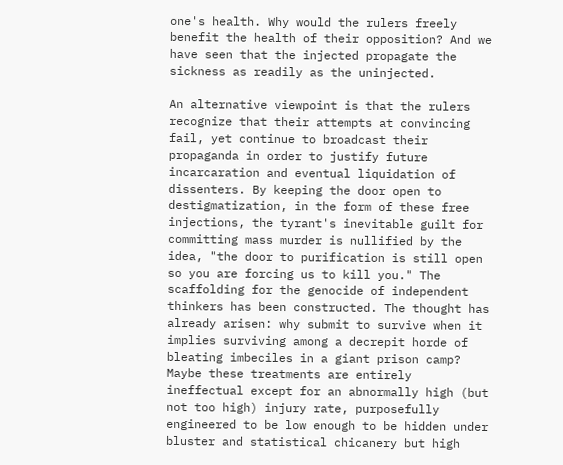one's health. Why would the rulers freely benefit the health of their opposition? And we have seen that the injected propagate the sickness as readily as the uninjected.

An alternative viewpoint is that the rulers recognize that their attempts at convincing fail, yet continue to broadcast their propaganda in order to justify future incarcaration and eventual liquidation of dissenters. By keeping the door open to destigmatization, in the form of these free injections, the tyrant's inevitable guilt for committing mass murder is nullified by the idea, "the door to purification is still open so you are forcing us to kill you." The scaffolding for the genocide of independent thinkers has been constructed. The thought has already arisen: why submit to survive when it implies surviving among a decrepit horde of bleating imbeciles in a giant prison camp? Maybe these treatments are entirely ineffectual except for an abnormally high (but not too high) injury rate, purposefully engineered to be low enough to be hidden under bluster and statistical chicanery but high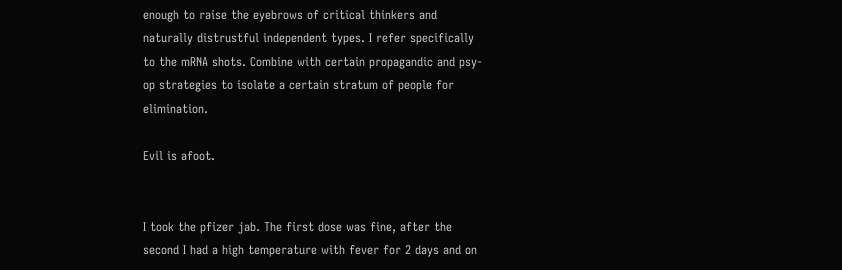enough to raise the eyebrows of critical thinkers and naturally distrustful independent types. I refer specifically to the mRNA shots. Combine with certain propagandic and psy-op strategies to isolate a certain stratum of people for elimination.

Evil is afoot.


I took the pfizer jab. The first dose was fine, after the second I had a high temperature with fever for 2 days and on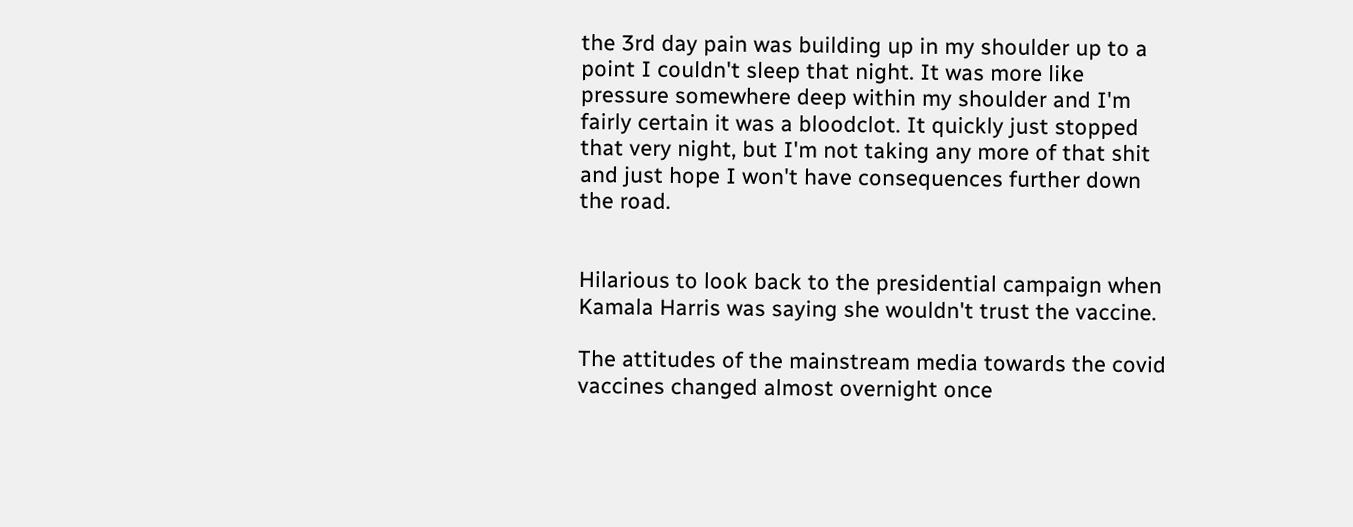the 3rd day pain was building up in my shoulder up to a point I couldn't sleep that night. It was more like pressure somewhere deep within my shoulder and I'm fairly certain it was a bloodclot. It quickly just stopped that very night, but I'm not taking any more of that shit and just hope I won't have consequences further down the road.


Hilarious to look back to the presidential campaign when Kamala Harris was saying she wouldn't trust the vaccine.

The attitudes of the mainstream media towards the covid vaccines changed almost overnight once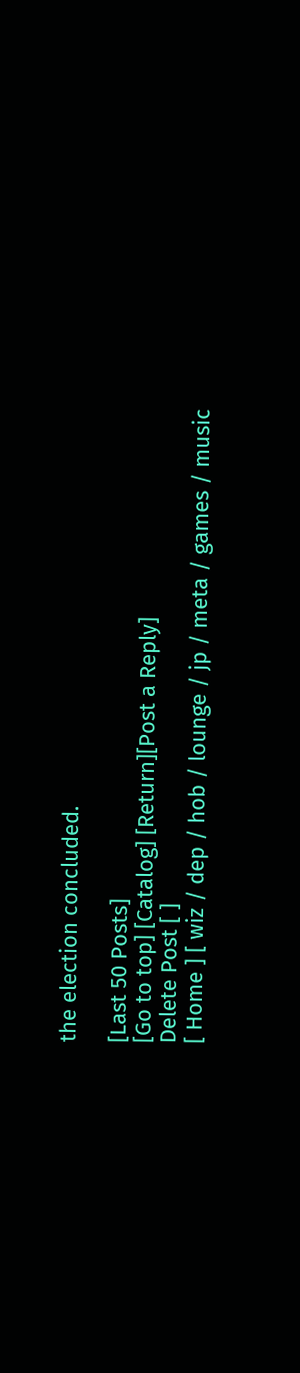the election concluded.

[Last 50 Posts]
[Go to top] [Catalog] [Return][Post a Reply]
Delete Post [ ]
[ Home ] [ wiz / dep / hob / lounge / jp / meta / games / music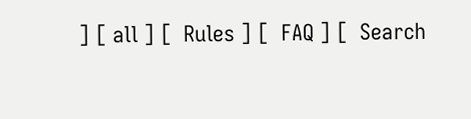] [ all ] [  Rules ] [  FAQ ] [  Search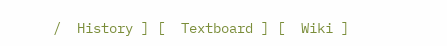/  History ] [  Textboard ] [  Wiki ]